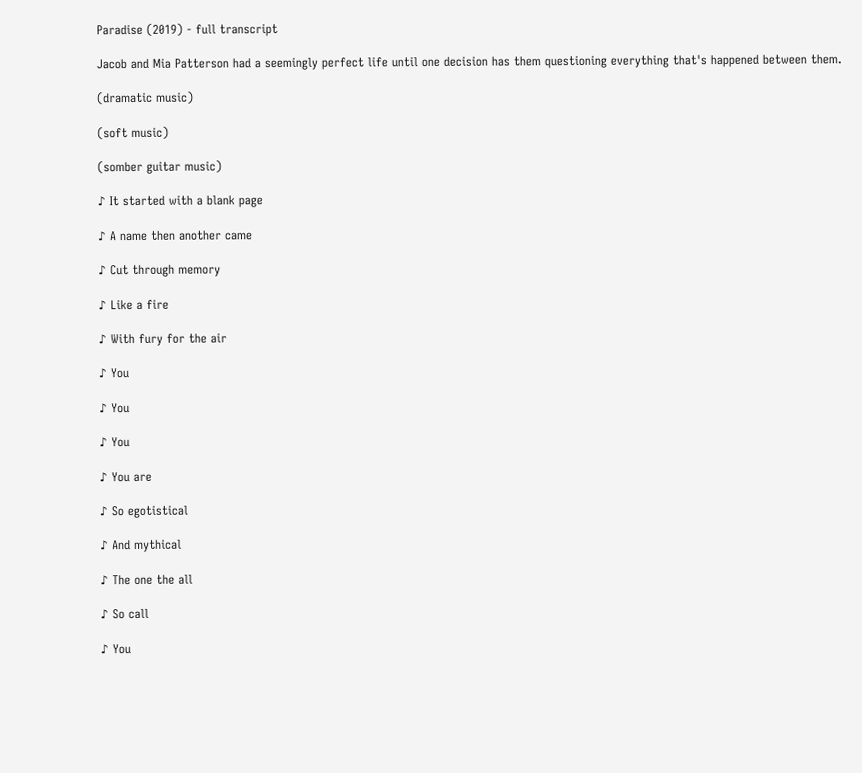Paradise (2019) - full transcript

Jacob and Mia Patterson had a seemingly perfect life until one decision has them questioning everything that's happened between them.

(dramatic music)

(soft music)

(somber guitar music)

♪ It started with a blank page

♪ A name then another came

♪ Cut through memory

♪ Like a fire

♪ With fury for the air

♪ You

♪ You

♪ You

♪ You are

♪ So egotistical

♪ And mythical

♪ The one the all

♪ So call

♪ You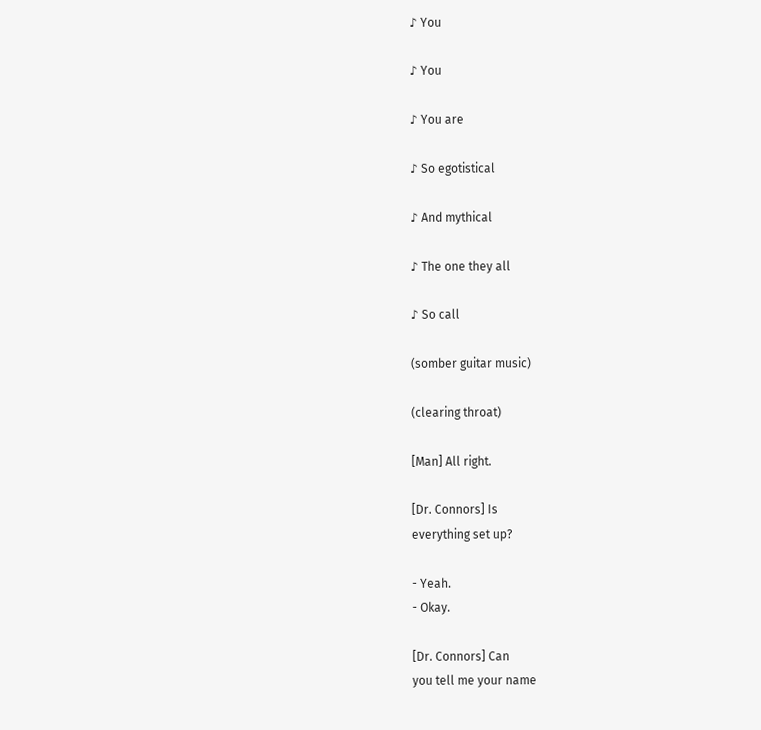♪ You

♪ You

♪ You are

♪ So egotistical

♪ And mythical

♪ The one they all

♪ So call

(somber guitar music)

(clearing throat)

[Man] All right.

[Dr. Connors] Is
everything set up?

- Yeah.
- Okay.

[Dr. Connors] Can
you tell me your name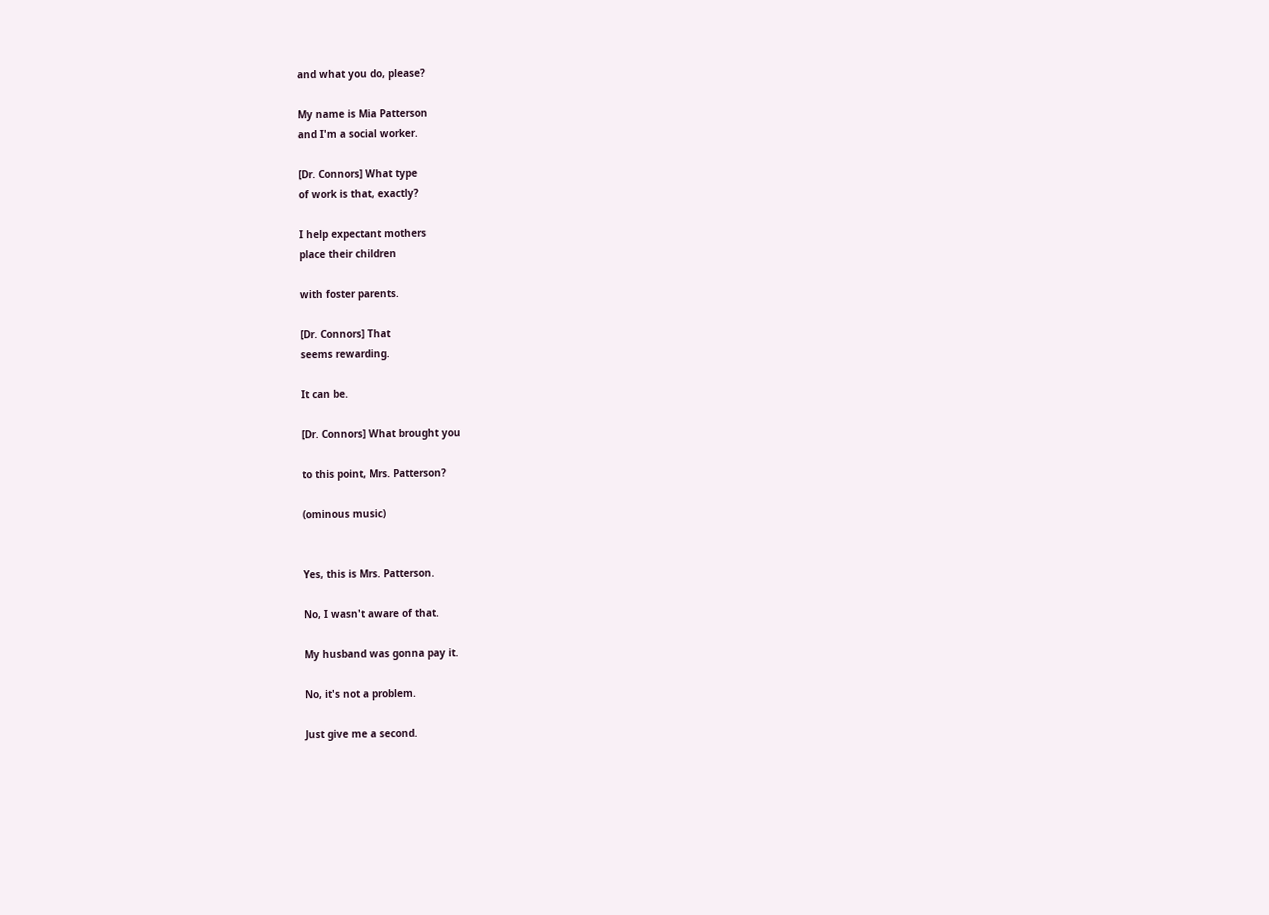and what you do, please?

My name is Mia Patterson
and I'm a social worker.

[Dr. Connors] What type
of work is that, exactly?

I help expectant mothers
place their children

with foster parents.

[Dr. Connors] That
seems rewarding.

It can be.

[Dr. Connors] What brought you

to this point, Mrs. Patterson?

(ominous music)


Yes, this is Mrs. Patterson.

No, I wasn't aware of that.

My husband was gonna pay it.

No, it's not a problem.

Just give me a second.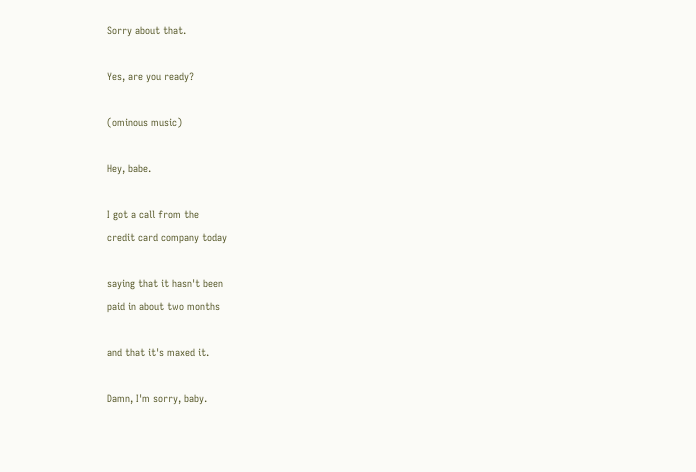Sorry about that.

Yes, are you ready?

(ominous music)

Hey, babe.

I got a call from the
credit card company today

saying that it hasn't been
paid in about two months

and that it's maxed it.

Damn, I'm sorry, baby.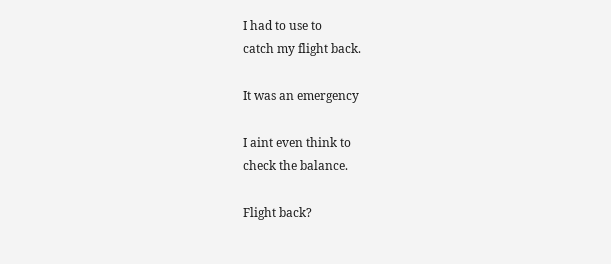I had to use to
catch my flight back.

It was an emergency

I aint even think to
check the balance.

Flight back?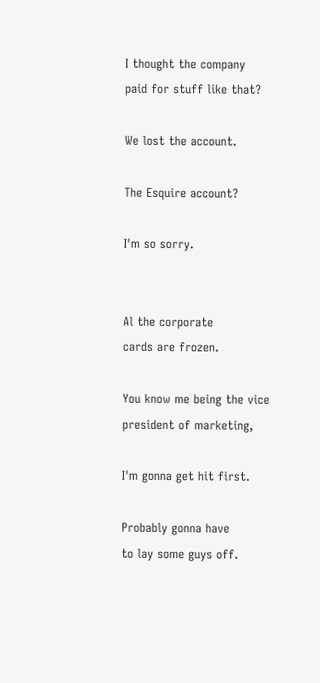I thought the company
paid for stuff like that?

We lost the account.

The Esquire account?

I'm so sorry.


Al the corporate
cards are frozen.

You know me being the vice
president of marketing,

I'm gonna get hit first.

Probably gonna have
to lay some guys off.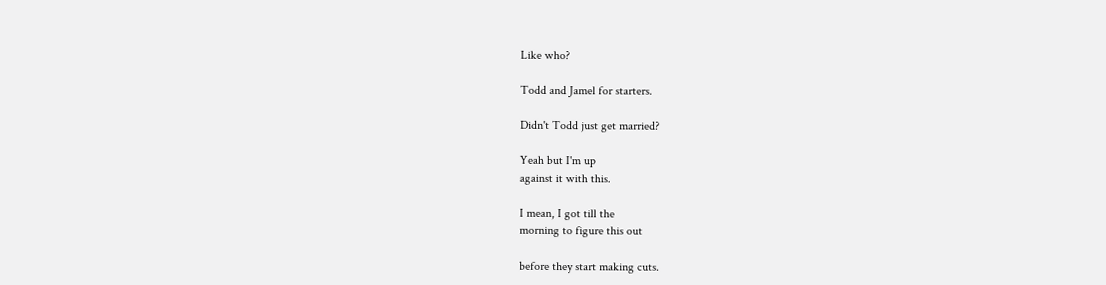Like who?

Todd and Jamel for starters.

Didn't Todd just get married?

Yeah but I'm up
against it with this.

I mean, I got till the
morning to figure this out

before they start making cuts.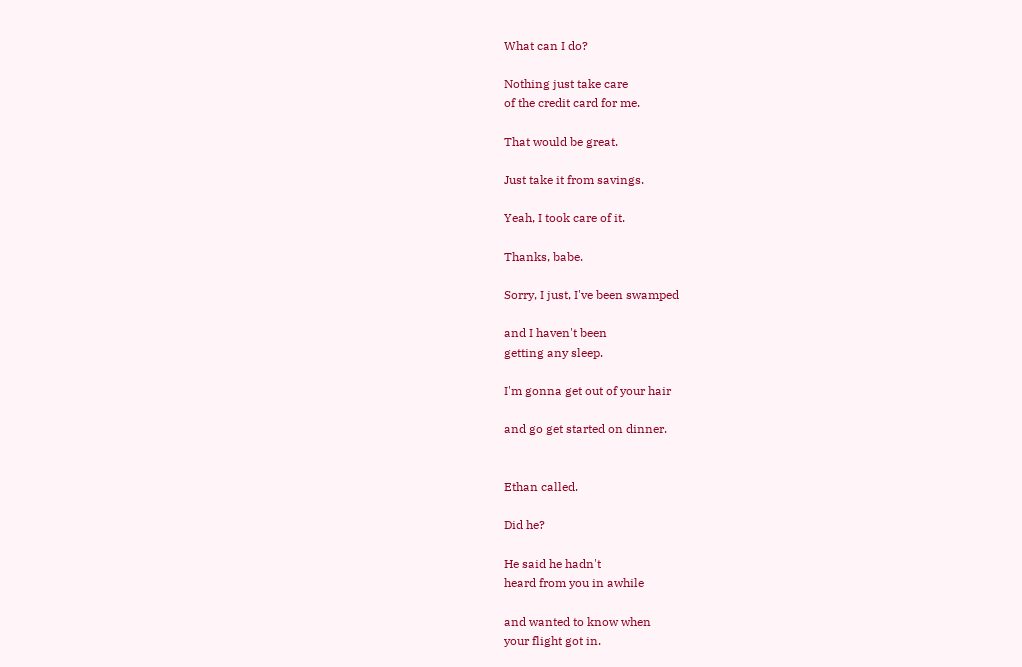What can I do?

Nothing just take care
of the credit card for me.

That would be great.

Just take it from savings.

Yeah, I took care of it.

Thanks, babe.

Sorry, I just, I've been swamped

and I haven't been
getting any sleep.

I'm gonna get out of your hair

and go get started on dinner.


Ethan called.

Did he?

He said he hadn't
heard from you in awhile

and wanted to know when
your flight got in.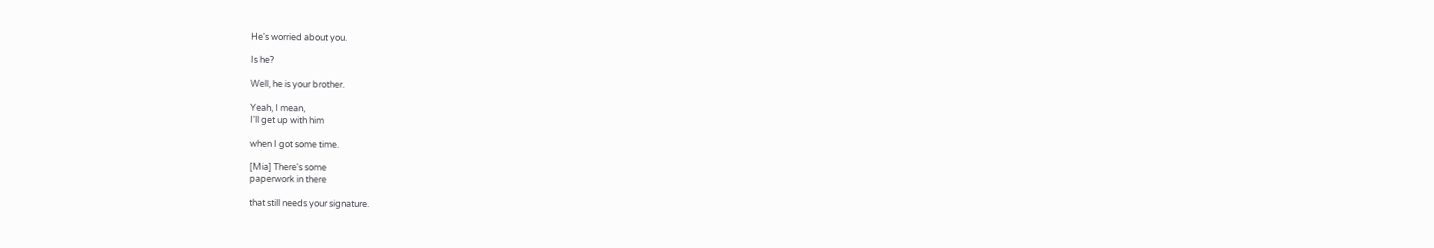He's worried about you.

Is he?

Well, he is your brother.

Yeah, I mean,
I'll get up with him

when I got some time.

[Mia] There's some
paperwork in there

that still needs your signature.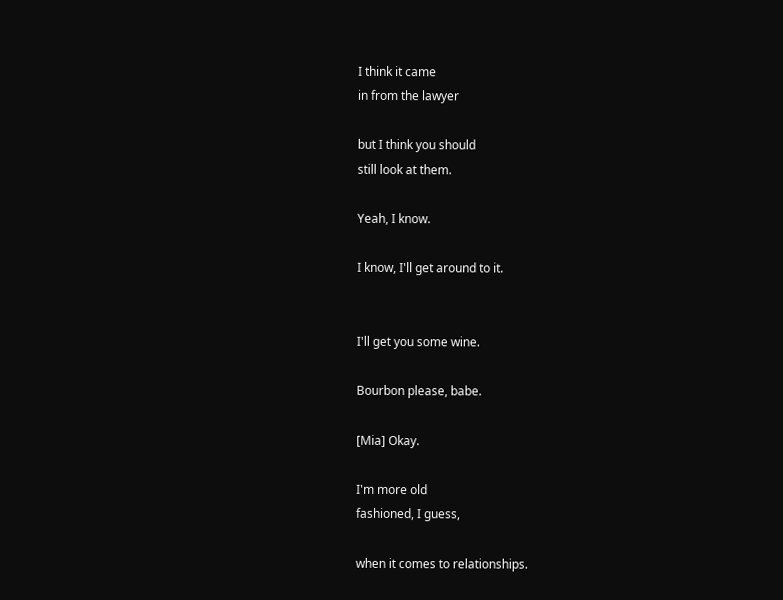I think it came
in from the lawyer

but I think you should
still look at them.

Yeah, I know.

I know, I'll get around to it.


I'll get you some wine.

Bourbon please, babe.

[Mia] Okay.

I'm more old
fashioned, I guess,

when it comes to relationships.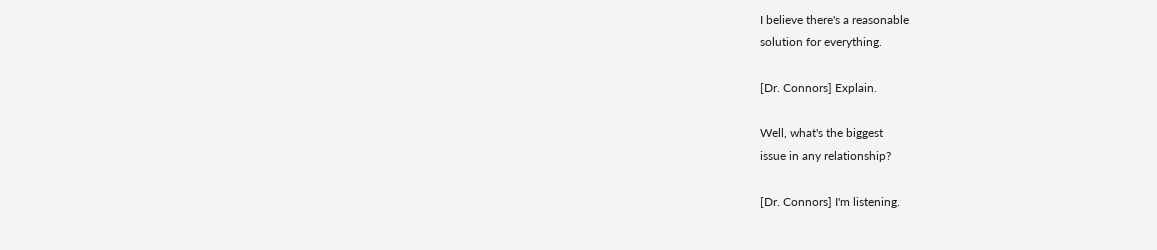I believe there's a reasonable
solution for everything.

[Dr. Connors] Explain.

Well, what's the biggest
issue in any relationship?

[Dr. Connors] I'm listening.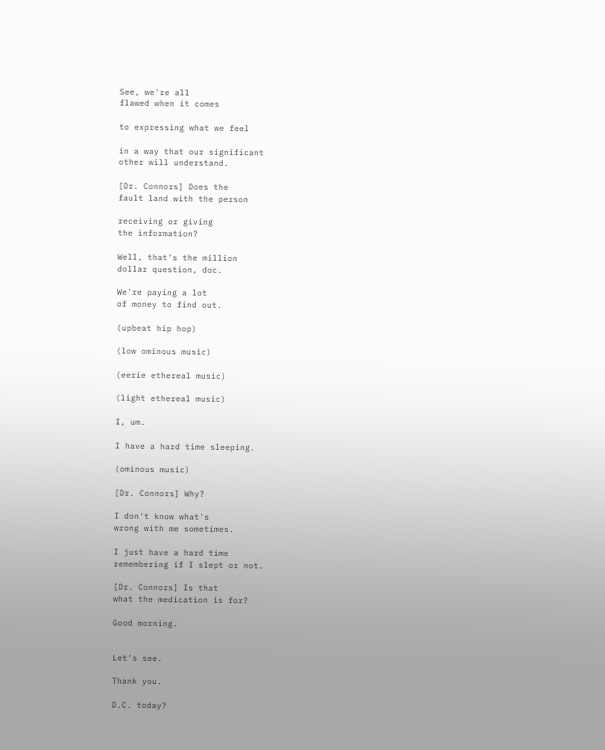See, we're all
flawed when it comes

to expressing what we feel

in a way that our significant
other will understand.

[Dr. Connors] Does the
fault land with the person

receiving or giving
the information?

Well, that's the million
dollar question, doc.

We're paying a lot
of money to find out.

(upbeat hip hop)

(low ominous music)

(eerie ethereal music)

(light ethereal music)

I, um.

I have a hard time sleeping.

(ominous music)

[Dr. Connors] Why?

I don't know what's
wrong with me sometimes.

I just have a hard time
remembering if I slept or not.

[Dr. Connors] Is that
what the medication is for?

Good morning.


Let's see.

Thank you.

D.C. today?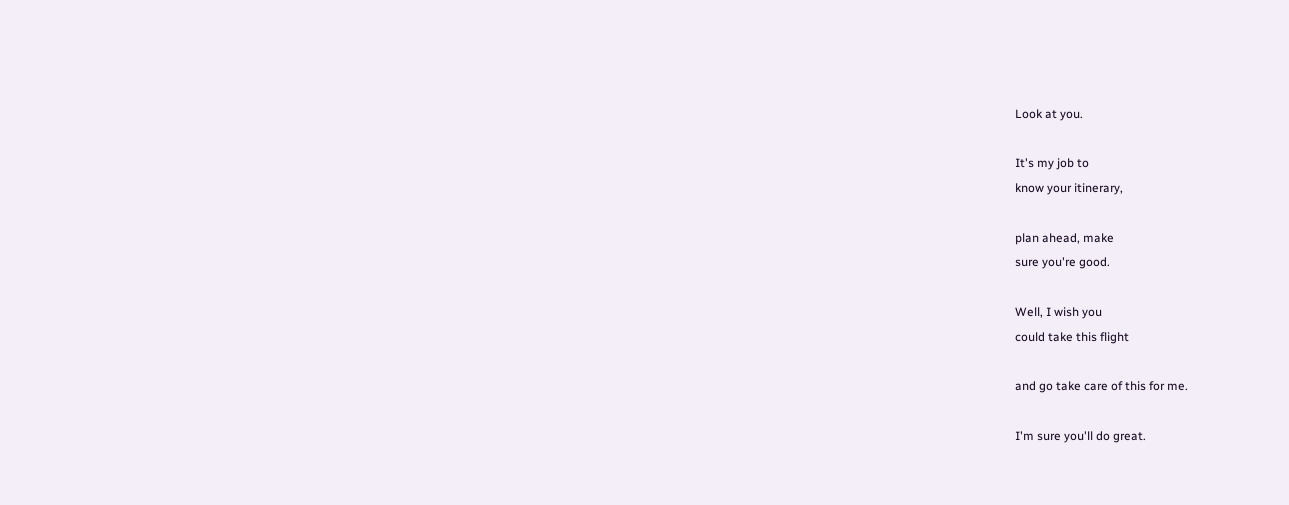Look at you.

It's my job to
know your itinerary,

plan ahead, make
sure you're good.

Well, I wish you
could take this flight

and go take care of this for me.

I'm sure you'll do great.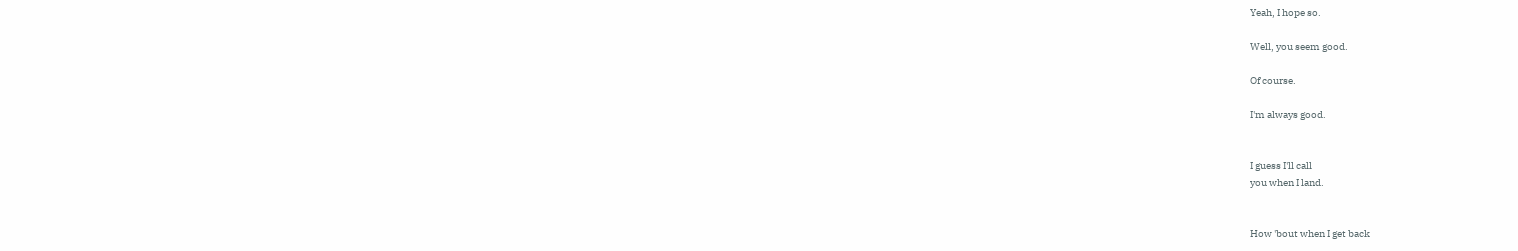Yeah, I hope so.

Well, you seem good.

Of course.

I'm always good.


I guess I'll call
you when I land.


How 'bout when I get back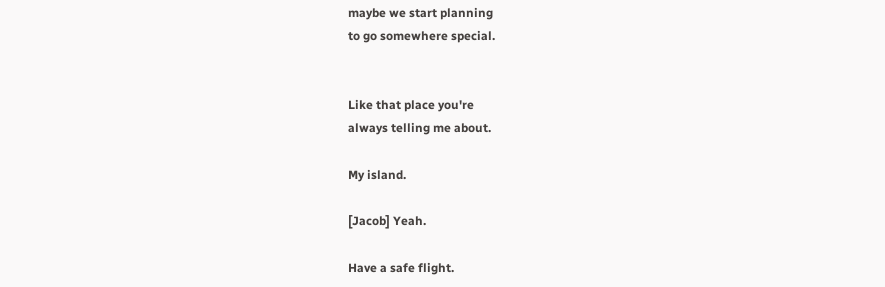maybe we start planning
to go somewhere special.


Like that place you're
always telling me about.

My island.

[Jacob] Yeah.

Have a safe flight.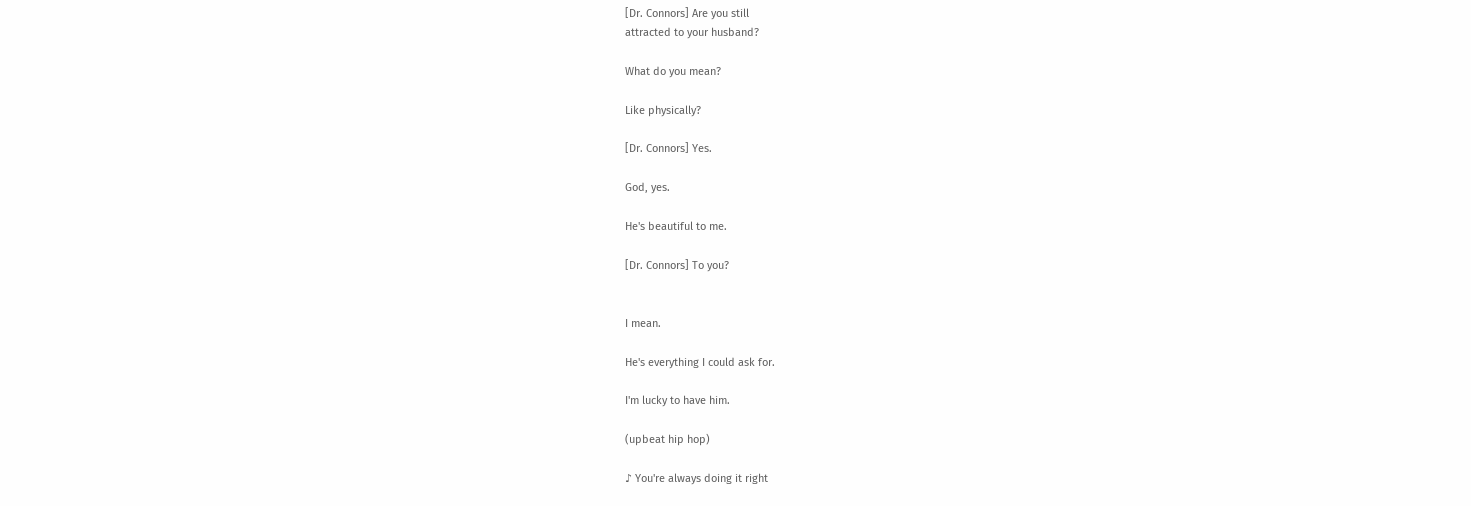[Dr. Connors] Are you still
attracted to your husband?

What do you mean?

Like physically?

[Dr. Connors] Yes.

God, yes.

He's beautiful to me.

[Dr. Connors] To you?


I mean.

He's everything I could ask for.

I'm lucky to have him.

(upbeat hip hop)

♪ You're always doing it right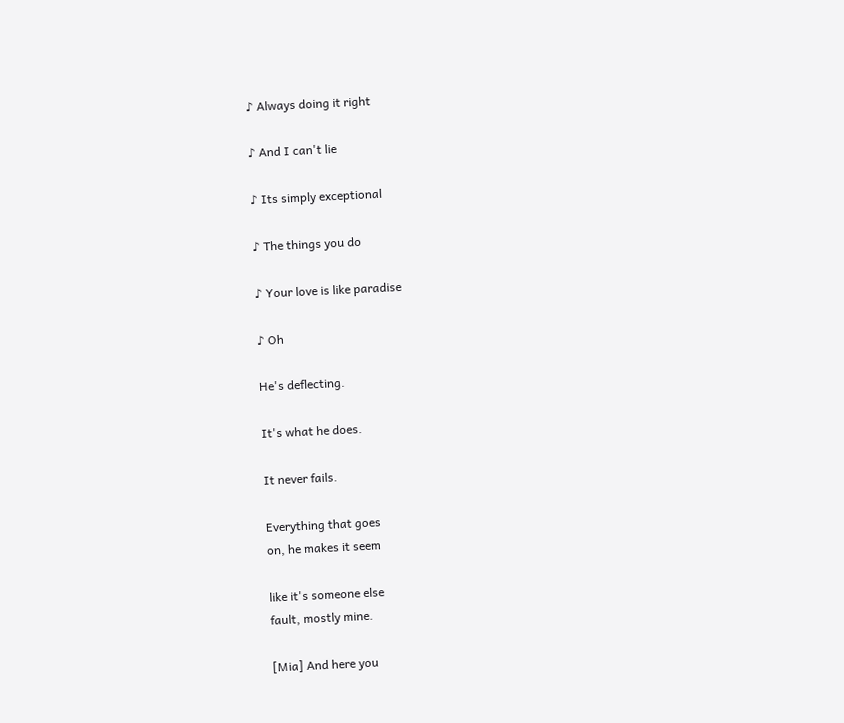♪ Always doing it right

♪ And I can't lie

♪ Its simply exceptional

♪ The things you do

♪ Your love is like paradise

♪ Oh

He's deflecting.

It's what he does.

It never fails.

Everything that goes
on, he makes it seem

like it's someone else
fault, mostly mine.

[Mia] And here you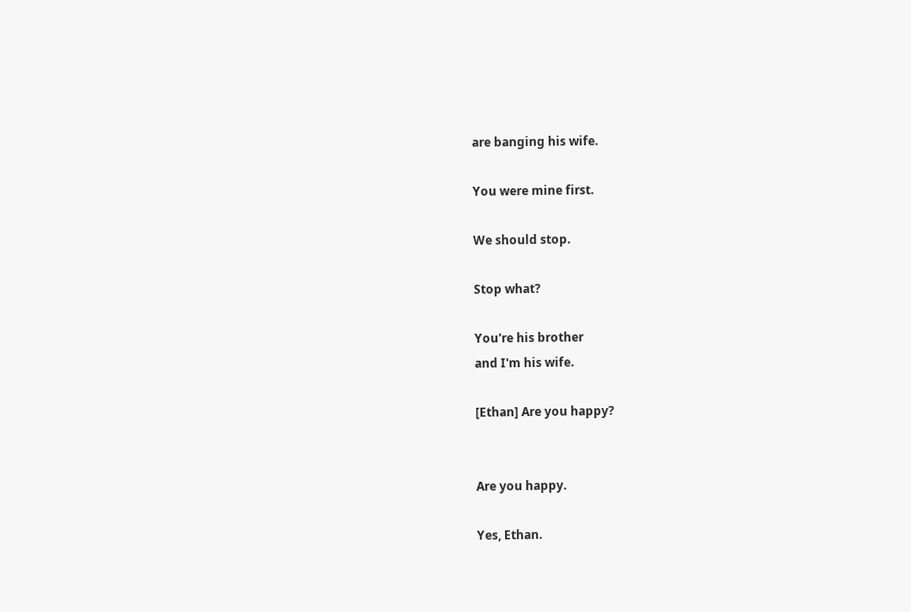are banging his wife.

You were mine first.

We should stop.

Stop what?

You're his brother
and I'm his wife.

[Ethan] Are you happy?


Are you happy.

Yes, Ethan.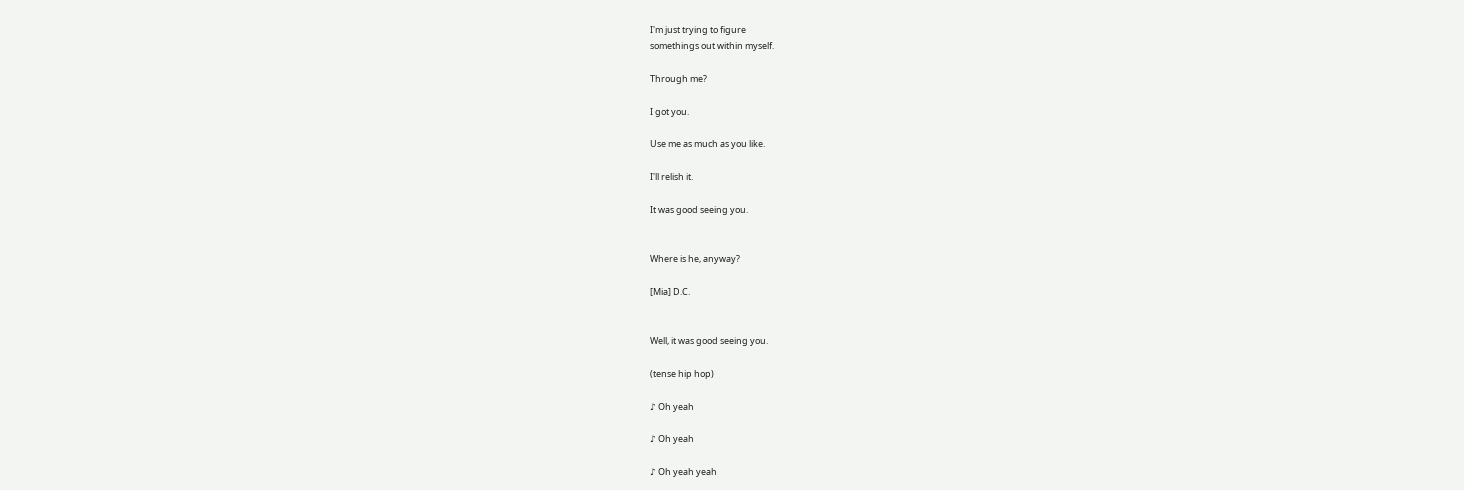I'm just trying to figure
somethings out within myself.

Through me?

I got you.

Use me as much as you like.

I'll relish it.

It was good seeing you.


Where is he, anyway?

[Mia] D.C.


Well, it was good seeing you.

(tense hip hop)

♪ Oh yeah

♪ Oh yeah

♪ Oh yeah yeah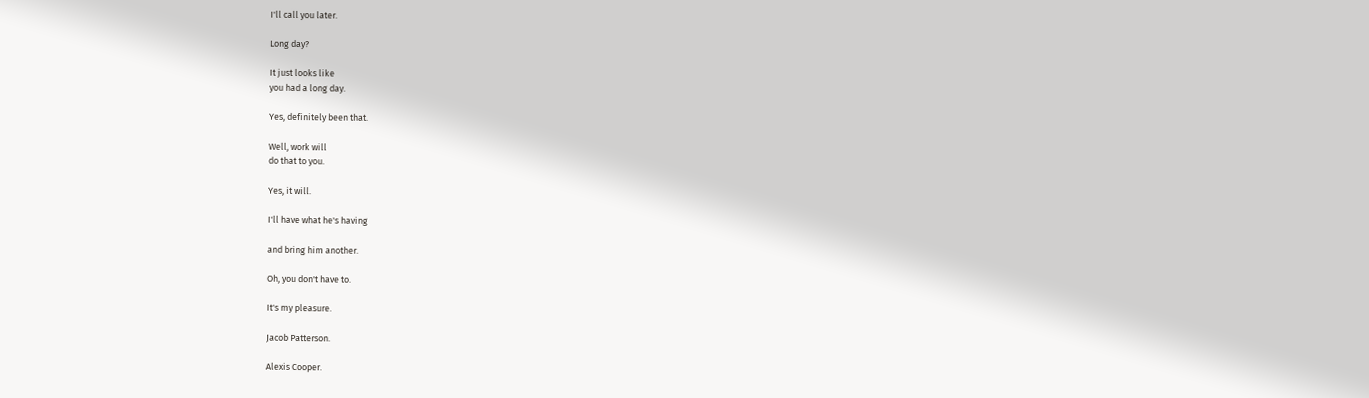I'll call you later.

Long day?

It just looks like
you had a long day.

Yes, definitely been that.

Well, work will
do that to you.

Yes, it will.

I'll have what he's having

and bring him another.

Oh, you don't have to.

It's my pleasure.

Jacob Patterson.

Alexis Cooper.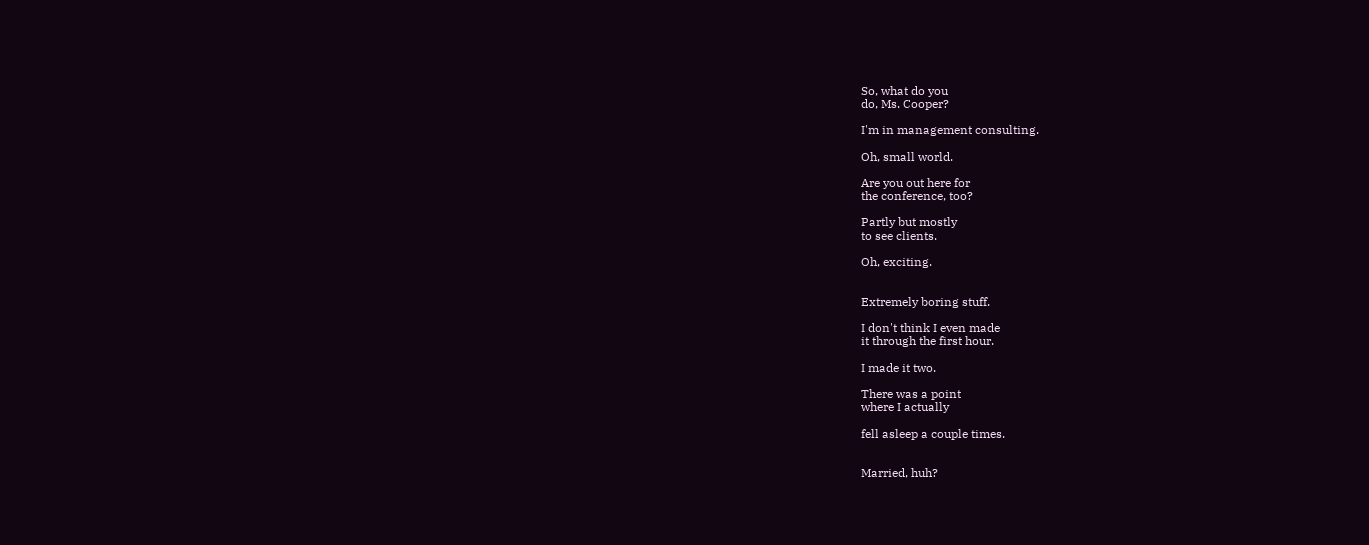So, what do you
do, Ms. Cooper?

I'm in management consulting.

Oh, small world.

Are you out here for
the conference, too?

Partly but mostly
to see clients.

Oh, exciting.


Extremely boring stuff.

I don't think I even made
it through the first hour.

I made it two.

There was a point
where I actually

fell asleep a couple times.


Married, huh?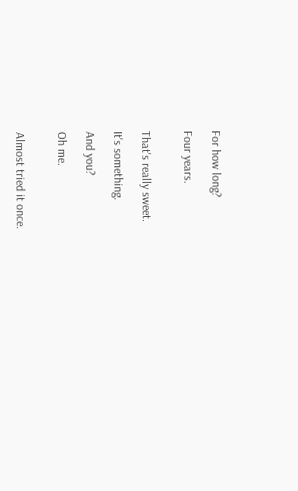For how long?

Four years.


That's really sweet.

It's something.

And you?

Oh me.


Almost tried it once.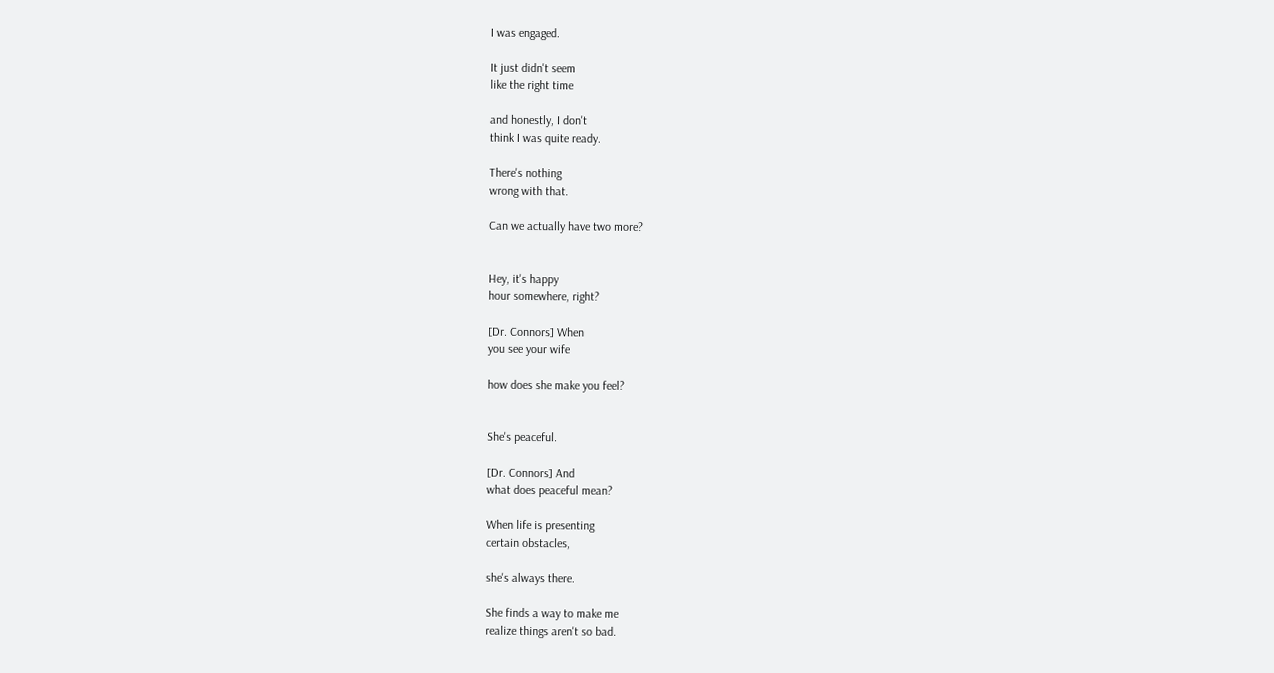I was engaged.

It just didn't seem
like the right time

and honestly, I don't
think I was quite ready.

There's nothing
wrong with that.

Can we actually have two more?


Hey, it's happy
hour somewhere, right?

[Dr. Connors] When
you see your wife

how does she make you feel?


She's peaceful.

[Dr. Connors] And
what does peaceful mean?

When life is presenting
certain obstacles,

she's always there.

She finds a way to make me
realize things aren't so bad.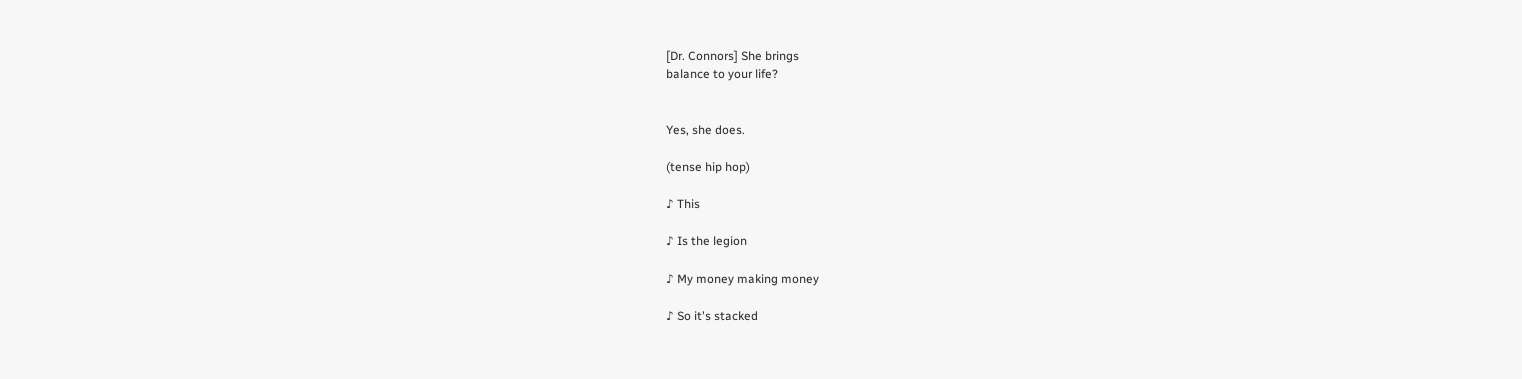[Dr. Connors] She brings
balance to your life?


Yes, she does.

(tense hip hop)

♪ This

♪ Is the legion

♪ My money making money

♪ So it's stacked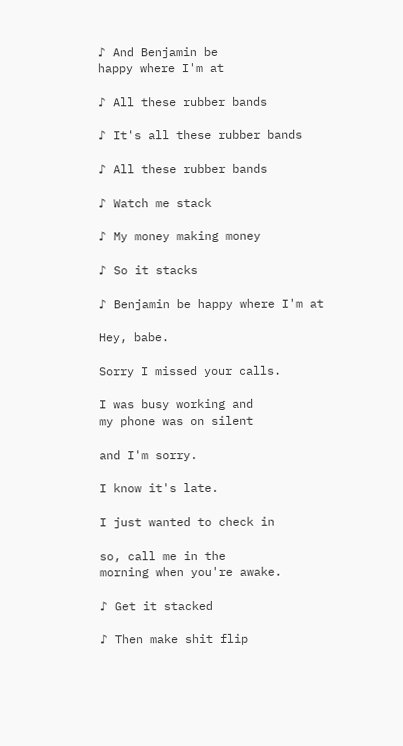♪ And Benjamin be
happy where I'm at

♪ All these rubber bands

♪ It's all these rubber bands

♪ All these rubber bands

♪ Watch me stack

♪ My money making money

♪ So it stacks

♪ Benjamin be happy where I'm at

Hey, babe.

Sorry I missed your calls.

I was busy working and
my phone was on silent

and I'm sorry.

I know it's late.

I just wanted to check in

so, call me in the
morning when you're awake.

♪ Get it stacked

♪ Then make shit flip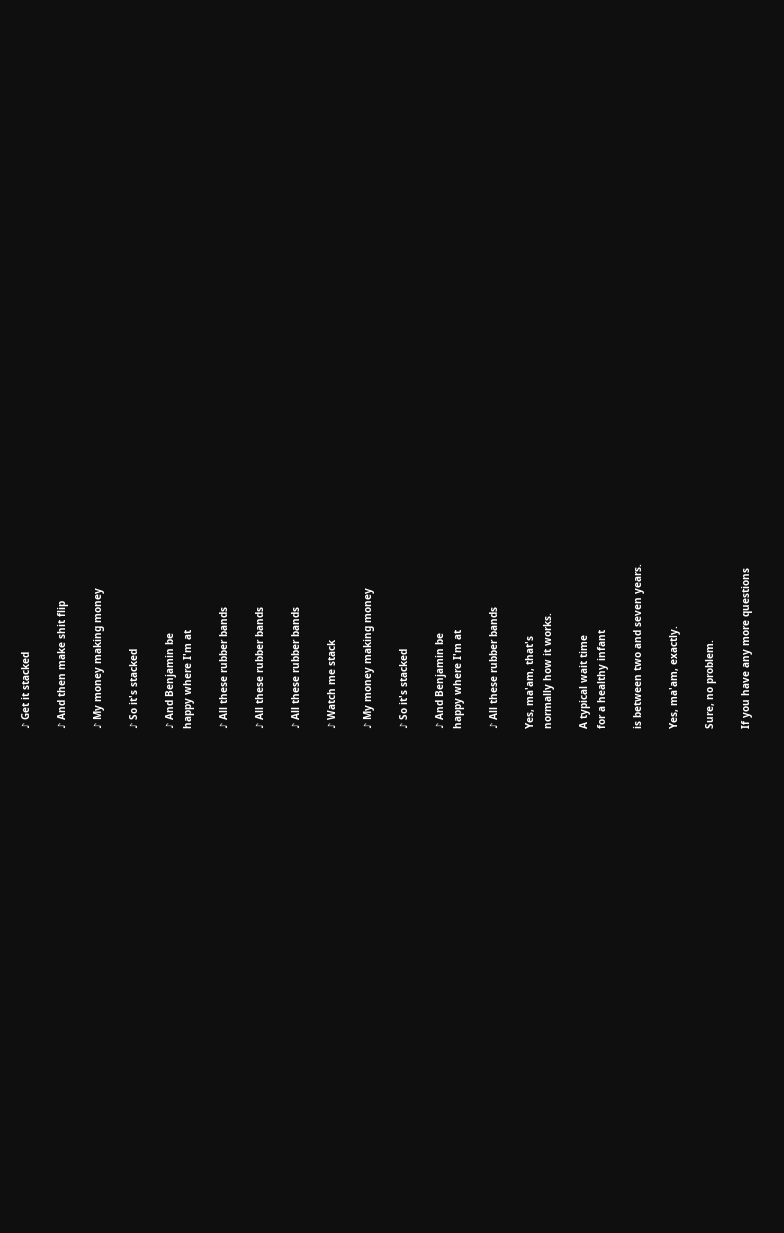♪ Get it stacked

♪ And then make shit flip

♪ My money making money

♪ So it's stacked

♪ And Benjamin be
happy where I'm at

♪ All these rubber bands

♪ All these rubber bands

♪ All these rubber bands

♪ Watch me stack

♪ My money making money

♪ So it's stacked

♪ And Benjamin be
happy where I'm at

♪ All these rubber bands

Yes, ma'am, that's
normally how it works.

A typical wait time
for a healthy infant

is between two and seven years.

Yes, ma'am, exactly.

Sure, no problem.

If you have any more questions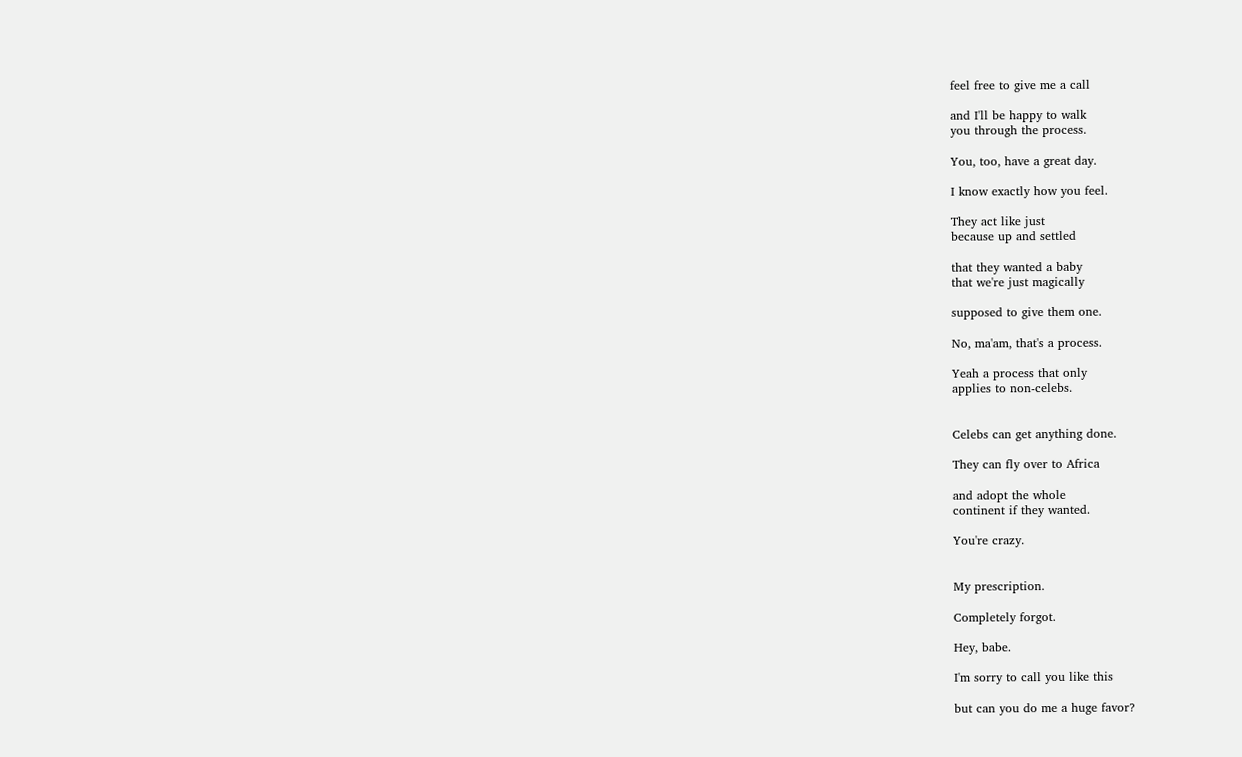feel free to give me a call

and I'll be happy to walk
you through the process.

You, too, have a great day.

I know exactly how you feel.

They act like just
because up and settled

that they wanted a baby
that we're just magically

supposed to give them one.

No, ma'am, that's a process.

Yeah a process that only
applies to non-celebs.


Celebs can get anything done.

They can fly over to Africa

and adopt the whole
continent if they wanted.

You're crazy.


My prescription.

Completely forgot.

Hey, babe.

I'm sorry to call you like this

but can you do me a huge favor?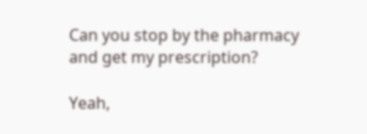Can you stop by the pharmacy
and get my prescription?

Yeah,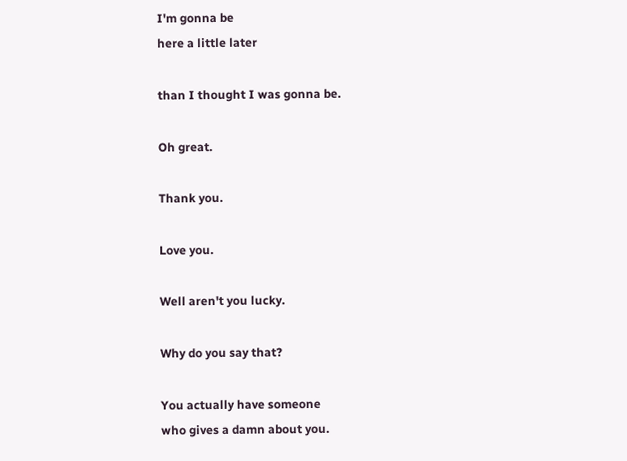I'm gonna be
here a little later

than I thought I was gonna be.

Oh great.

Thank you.

Love you.

Well aren't you lucky.

Why do you say that?

You actually have someone
who gives a damn about you.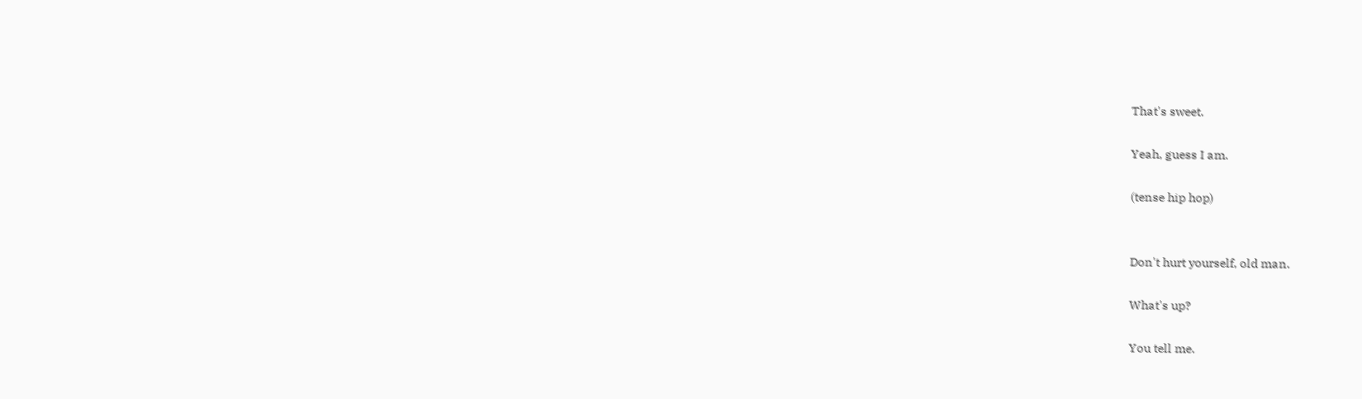That's sweet.

Yeah, guess I am.

(tense hip hop)


Don't hurt yourself, old man.

What's up?

You tell me.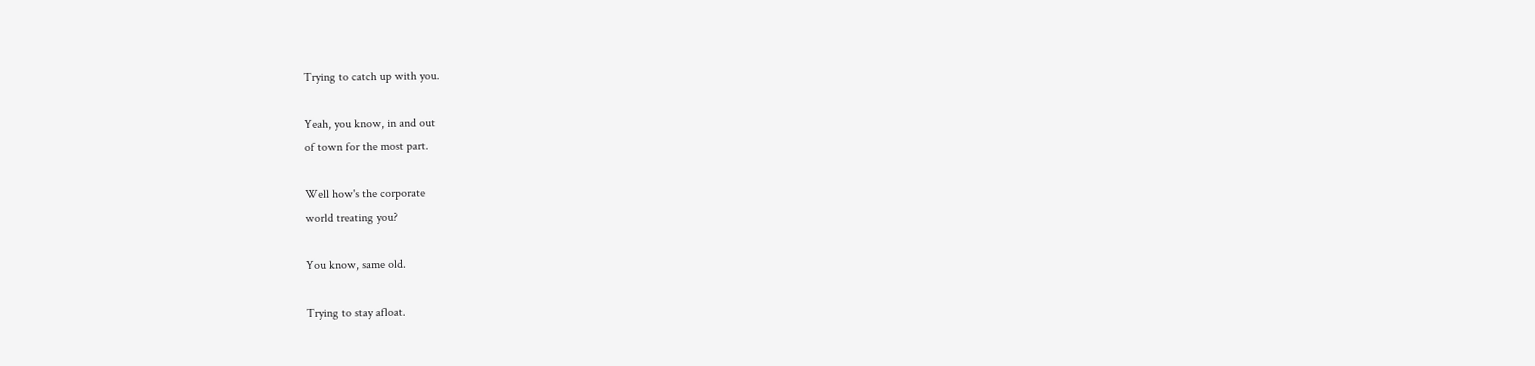Trying to catch up with you.

Yeah, you know, in and out
of town for the most part.

Well how's the corporate
world treating you?

You know, same old.

Trying to stay afloat.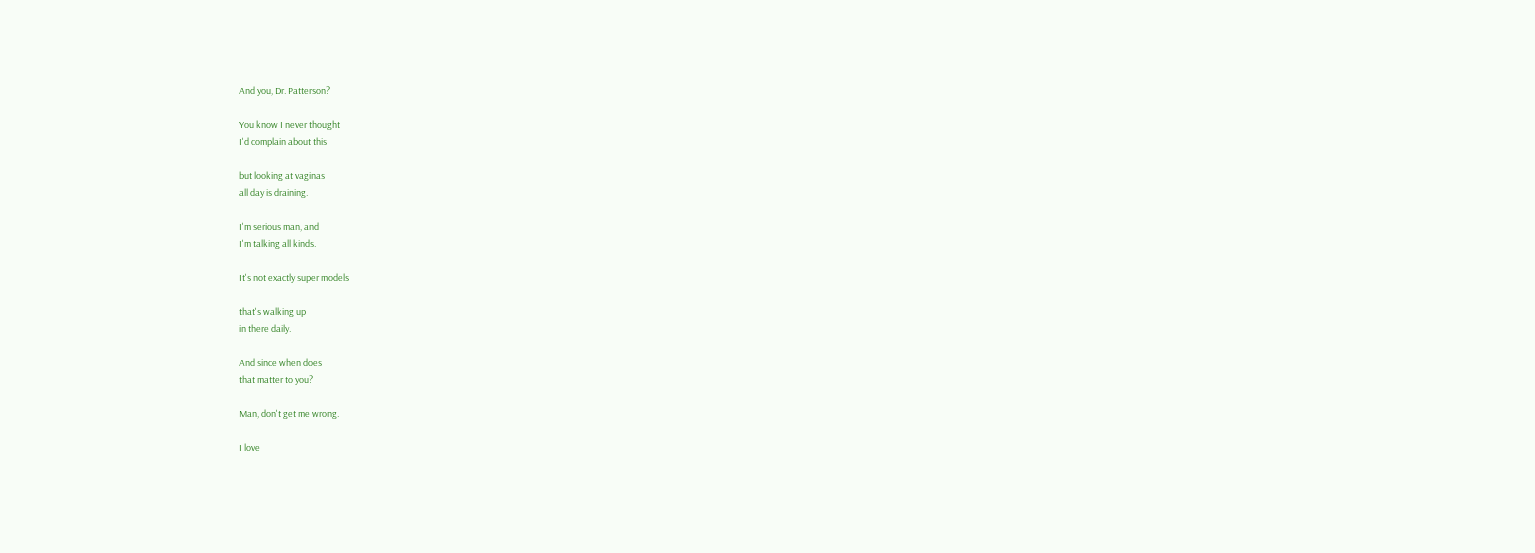And you, Dr. Patterson?

You know I never thought
I'd complain about this

but looking at vaginas
all day is draining.

I'm serious man, and
I'm talking all kinds.

It's not exactly super models

that's walking up
in there daily.

And since when does
that matter to you?

Man, don't get me wrong.

I love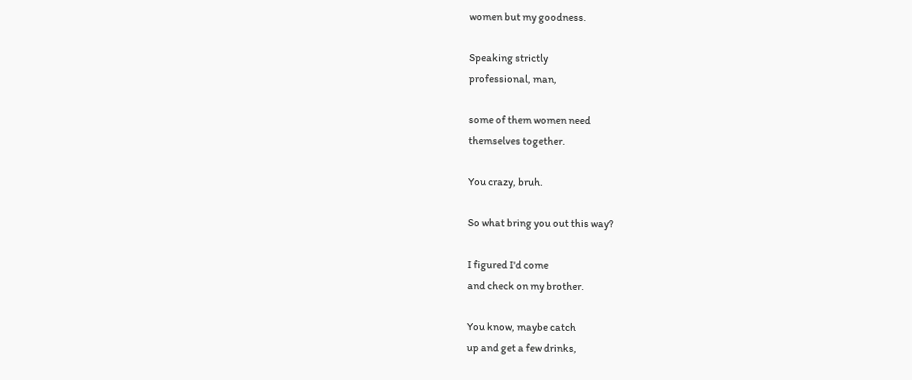women but my goodness.

Speaking strictly
professional, man,

some of them women need
themselves together.

You crazy, bruh.

So what bring you out this way?

I figured I'd come
and check on my brother.

You know, maybe catch
up and get a few drinks,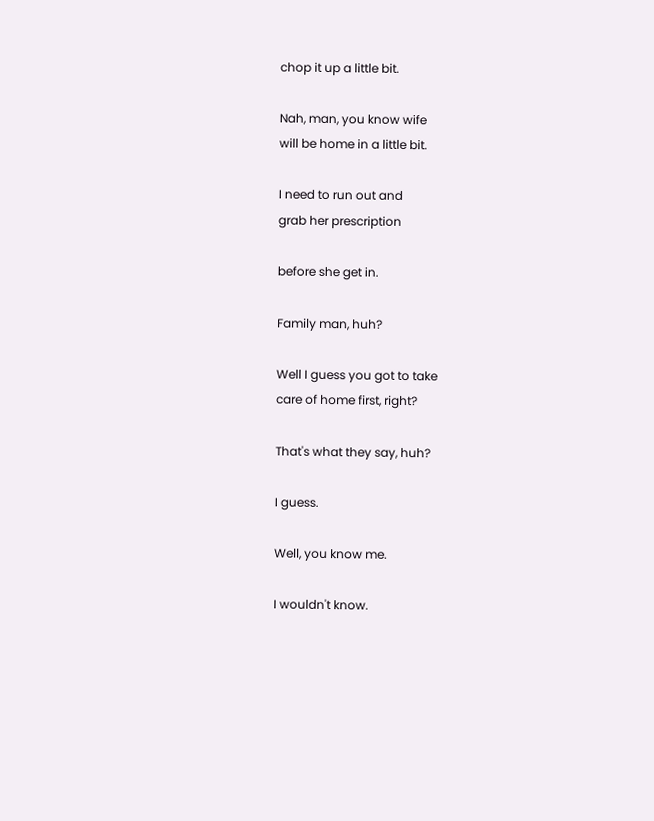chop it up a little bit.

Nah, man, you know wife
will be home in a little bit.

I need to run out and
grab her prescription

before she get in.

Family man, huh?

Well I guess you got to take
care of home first, right?

That's what they say, huh?

I guess.

Well, you know me.

I wouldn't know.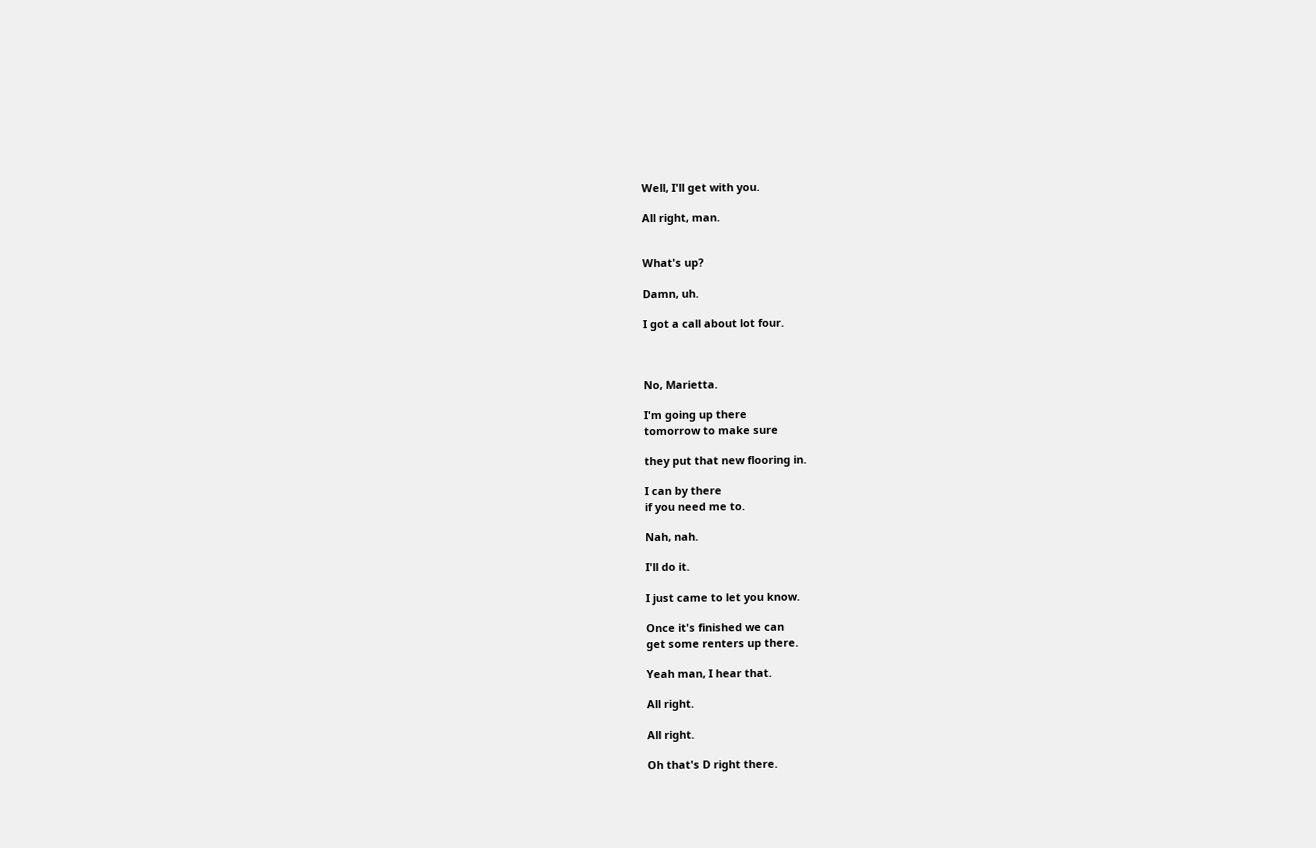Well, I'll get with you.

All right, man.


What's up?

Damn, uh.

I got a call about lot four.



No, Marietta.

I'm going up there
tomorrow to make sure

they put that new flooring in.

I can by there
if you need me to.

Nah, nah.

I'll do it.

I just came to let you know.

Once it's finished we can
get some renters up there.

Yeah man, I hear that.

All right.

All right.

Oh that's D right there.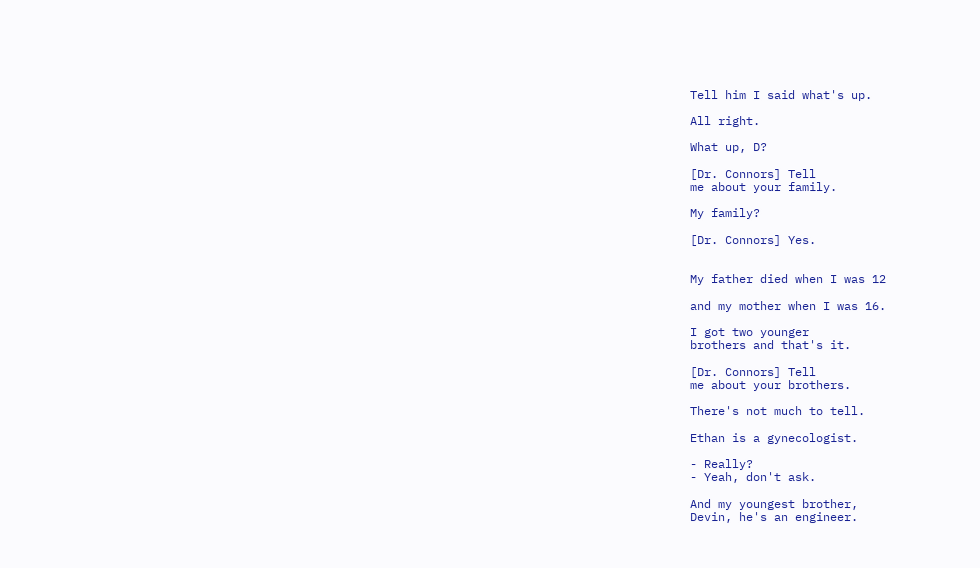Tell him I said what's up.

All right.

What up, D?

[Dr. Connors] Tell
me about your family.

My family?

[Dr. Connors] Yes.


My father died when I was 12

and my mother when I was 16.

I got two younger
brothers and that's it.

[Dr. Connors] Tell
me about your brothers.

There's not much to tell.

Ethan is a gynecologist.

- Really?
- Yeah, don't ask.

And my youngest brother,
Devin, he's an engineer.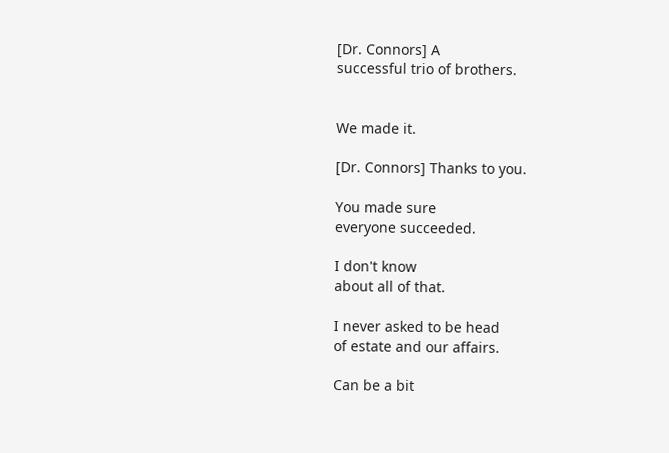[Dr. Connors] A
successful trio of brothers.


We made it.

[Dr. Connors] Thanks to you.

You made sure
everyone succeeded.

I don't know
about all of that.

I never asked to be head
of estate and our affairs.

Can be a bit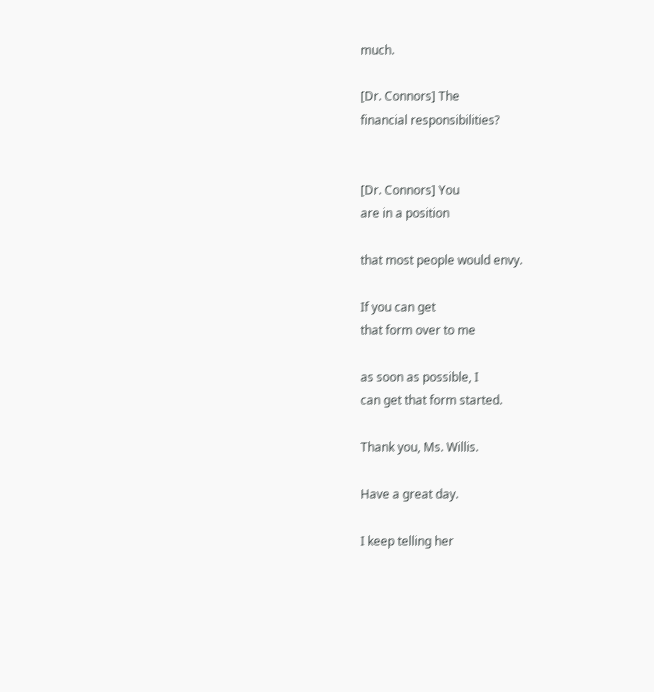much.

[Dr. Connors] The
financial responsibilities?


[Dr. Connors] You
are in a position

that most people would envy.

If you can get
that form over to me

as soon as possible, I
can get that form started.

Thank you, Ms. Willis.

Have a great day.

I keep telling her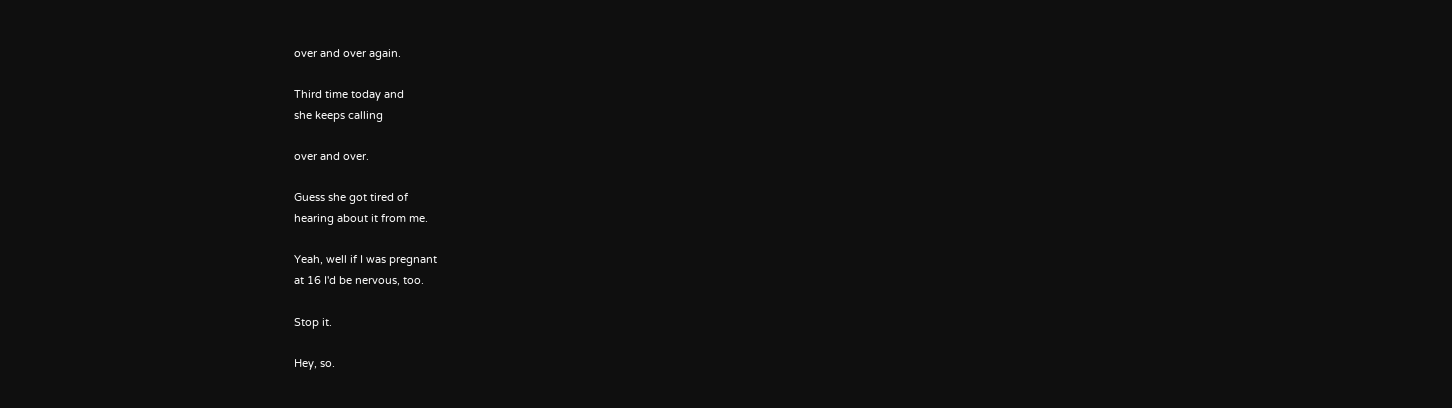over and over again.

Third time today and
she keeps calling

over and over.

Guess she got tired of
hearing about it from me.

Yeah, well if I was pregnant
at 16 I'd be nervous, too.

Stop it.

Hey, so.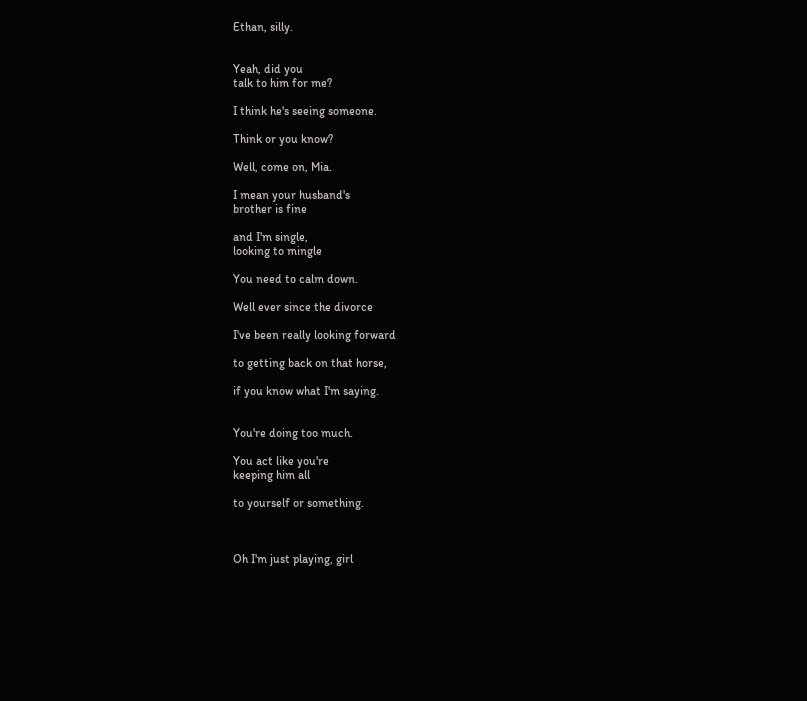Ethan, silly.


Yeah, did you
talk to him for me?

I think he's seeing someone.

Think or you know?

Well, come on, Mia.

I mean your husband's
brother is fine

and I'm single,
looking to mingle

You need to calm down.

Well ever since the divorce

I've been really looking forward

to getting back on that horse,

if you know what I'm saying.


You're doing too much.

You act like you're
keeping him all

to yourself or something.



Oh I'm just playing, girl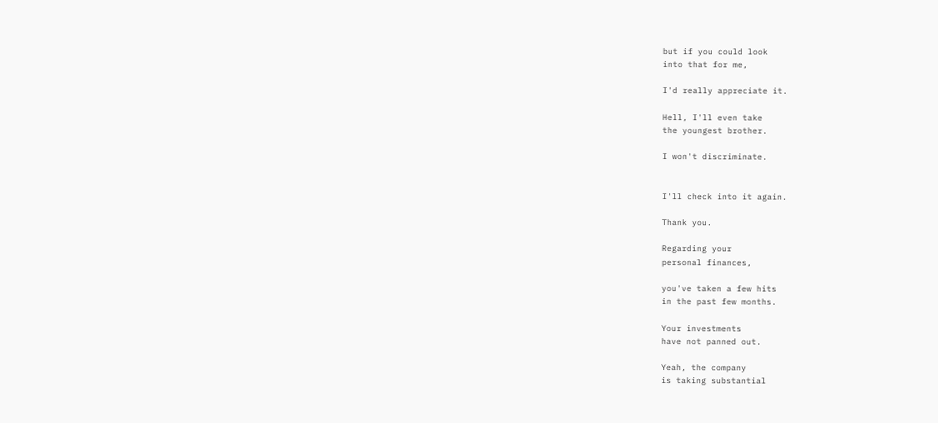but if you could look
into that for me,

I'd really appreciate it.

Hell, I'll even take
the youngest brother.

I won't discriminate.


I'll check into it again.

Thank you.

Regarding your
personal finances,

you've taken a few hits
in the past few months.

Your investments
have not panned out.

Yeah, the company
is taking substantial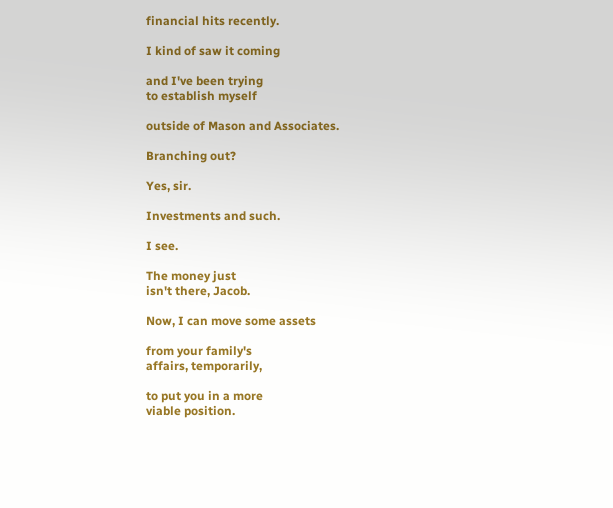financial hits recently.

I kind of saw it coming

and I've been trying
to establish myself

outside of Mason and Associates.

Branching out?

Yes, sir.

Investments and such.

I see.

The money just
isn't there, Jacob.

Now, I can move some assets

from your family's
affairs, temporarily,

to put you in a more
viable position.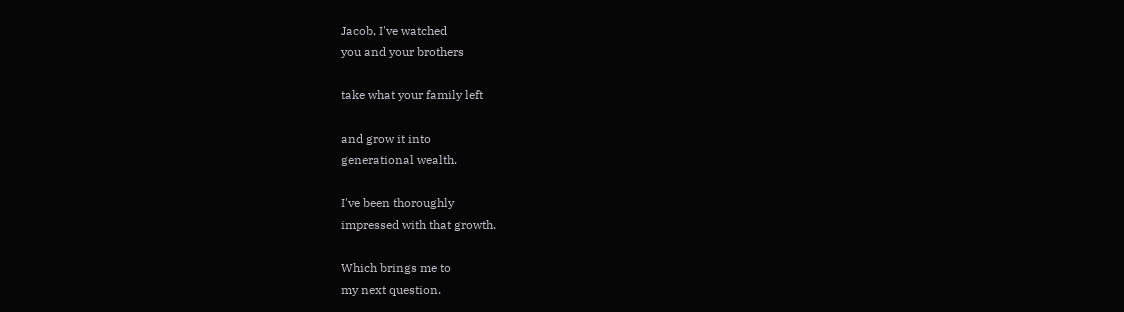Jacob, I've watched
you and your brothers

take what your family left

and grow it into
generational wealth.

I've been thoroughly
impressed with that growth.

Which brings me to
my next question.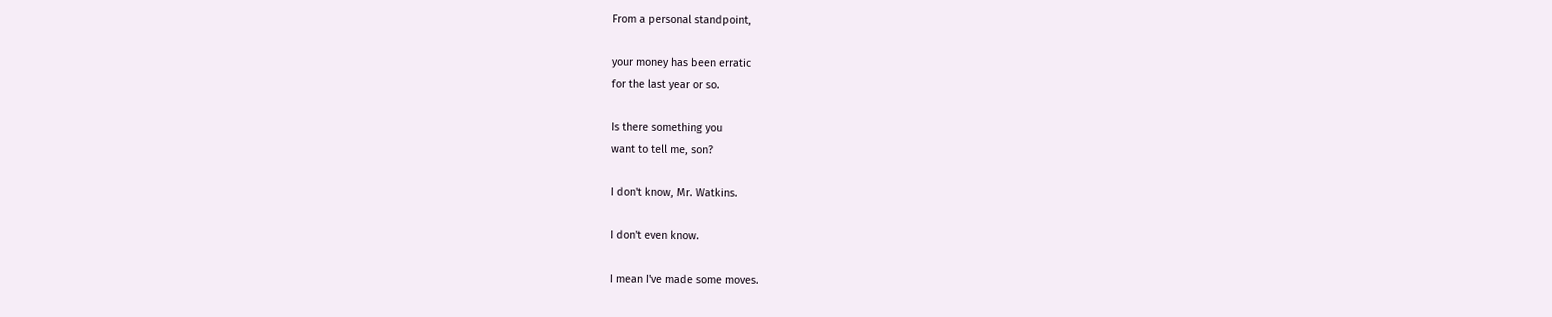From a personal standpoint,

your money has been erratic
for the last year or so.

Is there something you
want to tell me, son?

I don't know, Mr. Watkins.

I don't even know.

I mean I've made some moves.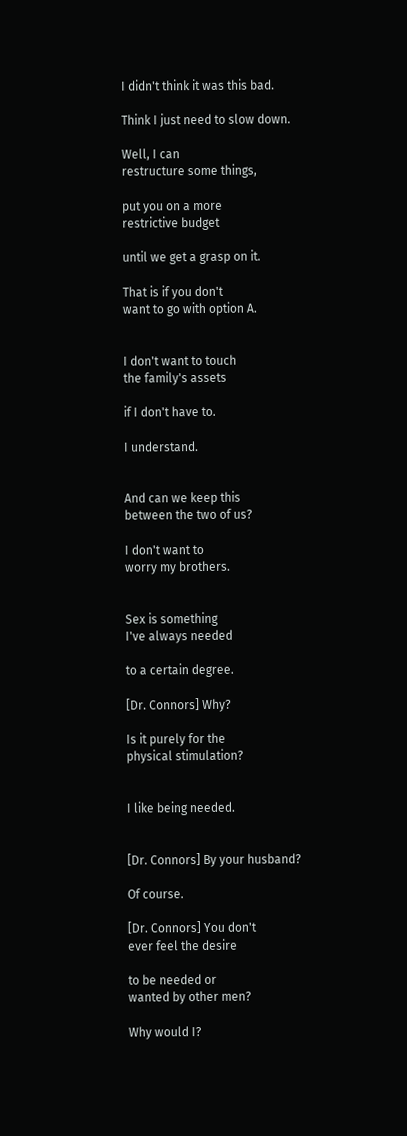I didn't think it was this bad.

Think I just need to slow down.

Well, I can
restructure some things,

put you on a more
restrictive budget

until we get a grasp on it.

That is if you don't
want to go with option A.


I don't want to touch
the family's assets

if I don't have to.

I understand.


And can we keep this
between the two of us?

I don't want to
worry my brothers.


Sex is something
I've always needed

to a certain degree.

[Dr. Connors] Why?

Is it purely for the
physical stimulation?


I like being needed.


[Dr. Connors] By your husband?

Of course.

[Dr. Connors] You don't
ever feel the desire

to be needed or
wanted by other men?

Why would I?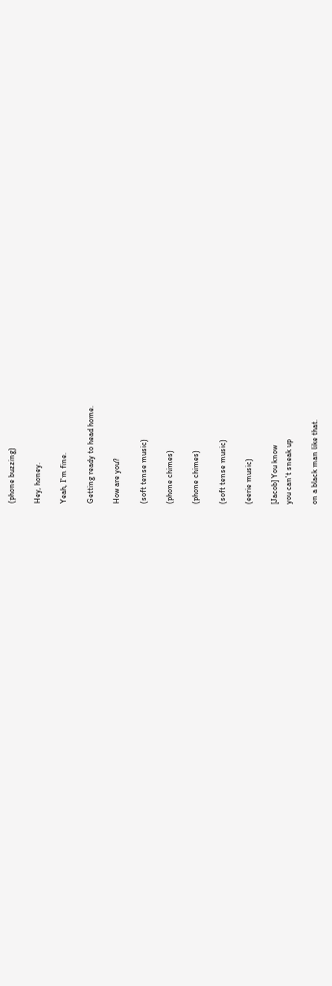(phone buzzing)

Hey, honey.

Yeah, I'm fine.

Getting ready to head home.

How are you?

(soft tense music)

(phone chimes)

(phone chimes)

(soft tense music)

(eerie music)

[Jacob] You know
you can't sneak up

on a black man like that.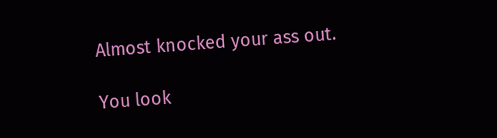Almost knocked your ass out.

You look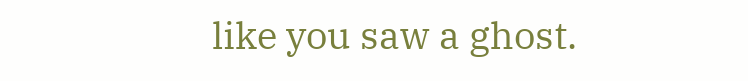like you saw a ghost.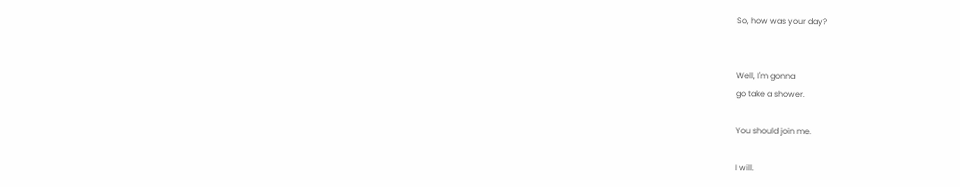So, how was your day?


Well, I'm gonna
go take a shower.

You should join me.

I will.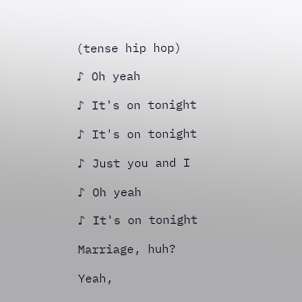(tense hip hop)

♪ Oh yeah

♪ It's on tonight

♪ It's on tonight

♪ Just you and I

♪ Oh yeah

♪ It's on tonight

Marriage, huh?

Yeah,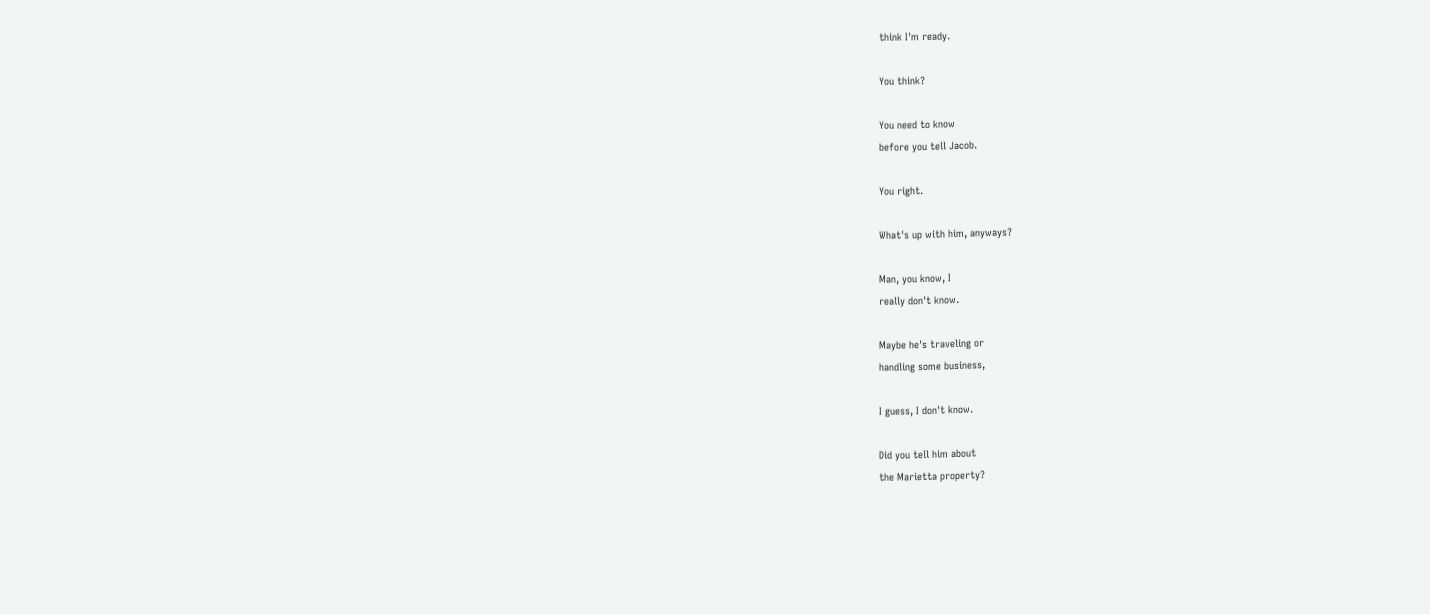think I'm ready.

You think?

You need to know
before you tell Jacob.

You right.

What's up with him, anyways?

Man, you know, I
really don't know.

Maybe he's traveling or
handling some business,

I guess, I don't know.

Did you tell him about
the Marietta property?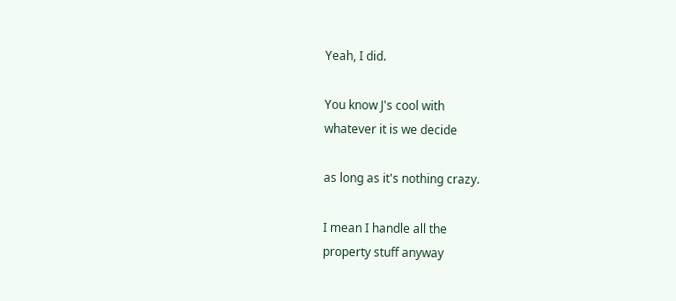Yeah, I did.

You know J's cool with
whatever it is we decide

as long as it's nothing crazy.

I mean I handle all the
property stuff anyway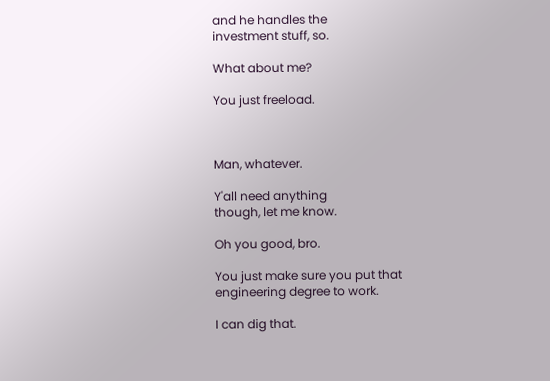and he handles the
investment stuff, so.

What about me?

You just freeload.



Man, whatever.

Y'all need anything
though, let me know.

Oh you good, bro.

You just make sure you put that
engineering degree to work.

I can dig that.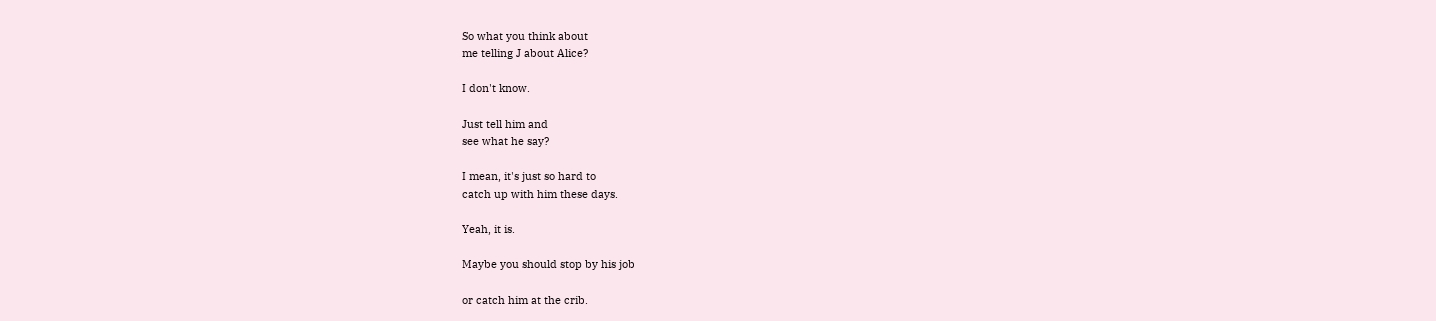So what you think about
me telling J about Alice?

I don't know.

Just tell him and
see what he say?

I mean, it's just so hard to
catch up with him these days.

Yeah, it is.

Maybe you should stop by his job

or catch him at the crib.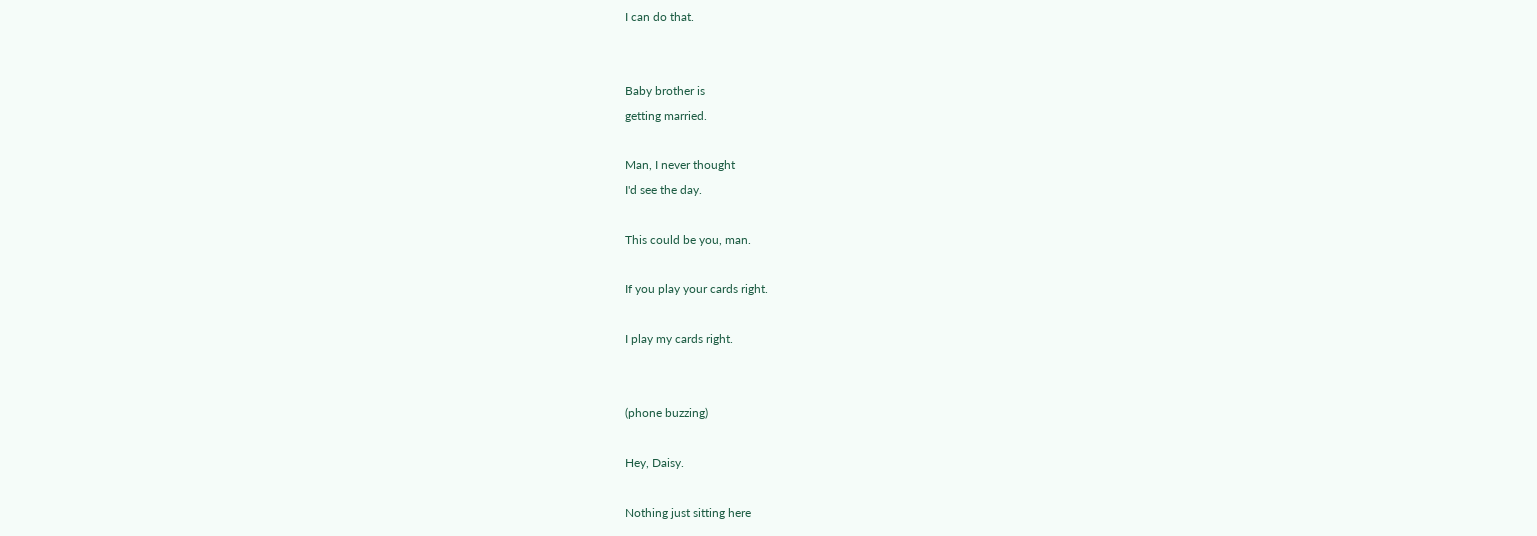I can do that.


Baby brother is
getting married.

Man, I never thought
I'd see the day.

This could be you, man.

If you play your cards right.

I play my cards right.


(phone buzzing)

Hey, Daisy.

Nothing just sitting here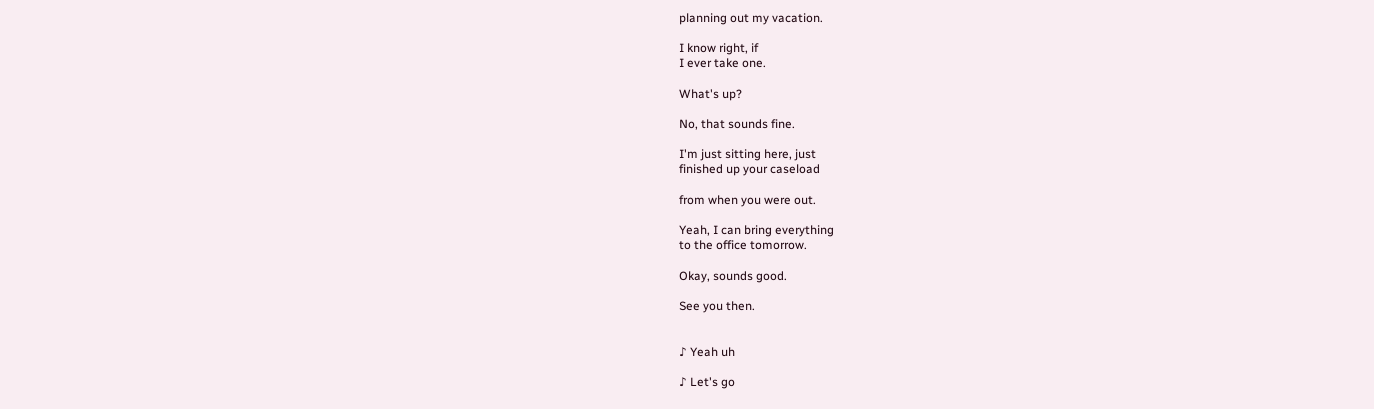planning out my vacation.

I know right, if
I ever take one.

What's up?

No, that sounds fine.

I'm just sitting here, just
finished up your caseload

from when you were out.

Yeah, I can bring everything
to the office tomorrow.

Okay, sounds good.

See you then.


♪ Yeah uh

♪ Let's go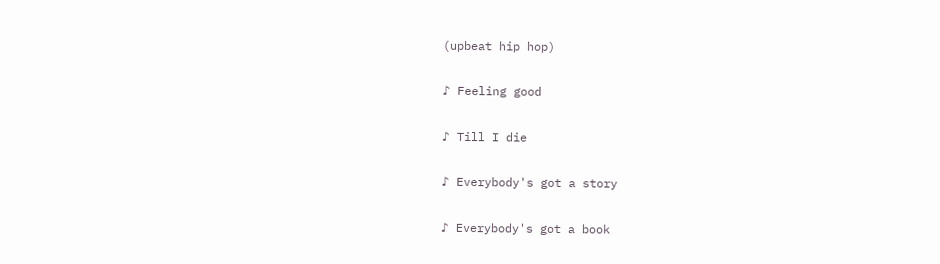(upbeat hip hop)

♪ Feeling good

♪ Till I die

♪ Everybody's got a story

♪ Everybody's got a book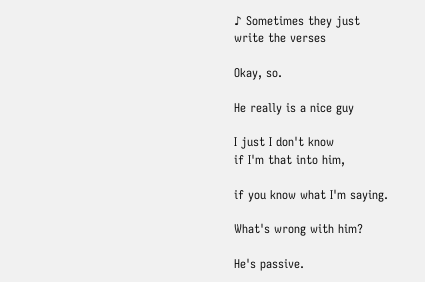♪ Sometimes they just
write the verses

Okay, so.

He really is a nice guy

I just I don't know
if I'm that into him,

if you know what I'm saying.

What's wrong with him?

He's passive.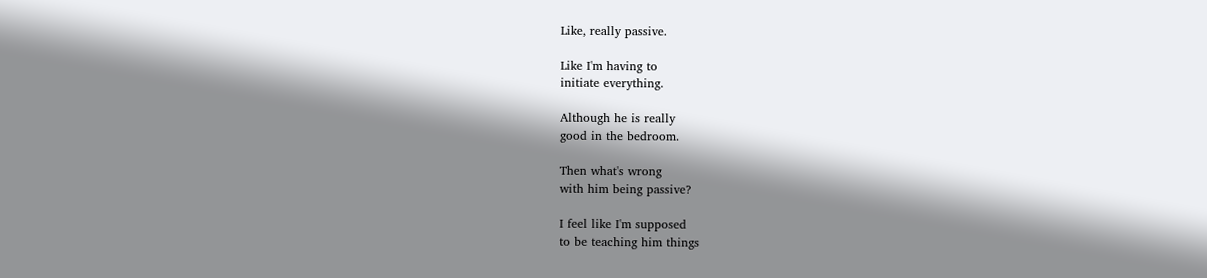Like, really passive.

Like I'm having to
initiate everything.

Although he is really
good in the bedroom.

Then what's wrong
with him being passive?

I feel like I'm supposed
to be teaching him things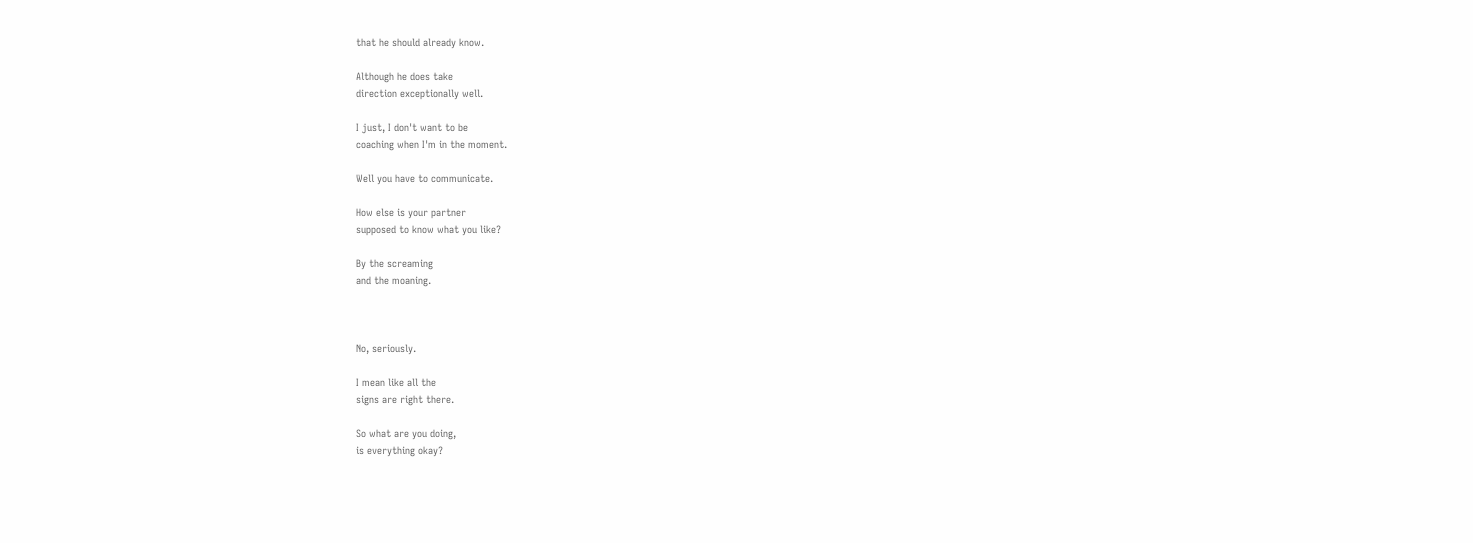that he should already know.

Although he does take
direction exceptionally well.

I just, I don't want to be
coaching when I'm in the moment.

Well you have to communicate.

How else is your partner
supposed to know what you like?

By the screaming
and the moaning.



No, seriously.

I mean like all the
signs are right there.

So what are you doing,
is everything okay?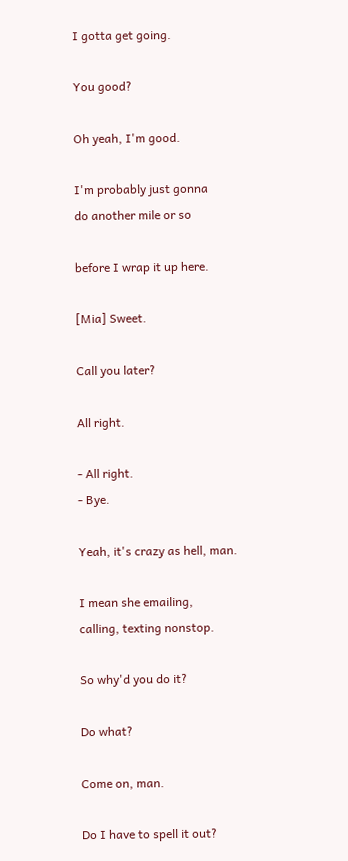I gotta get going.

You good?

Oh yeah, I'm good.

I'm probably just gonna
do another mile or so

before I wrap it up here.

[Mia] Sweet.

Call you later?

All right.

- All right.
- Bye.

Yeah, it's crazy as hell, man.

I mean she emailing,
calling, texting nonstop.

So why'd you do it?

Do what?

Come on, man.

Do I have to spell it out?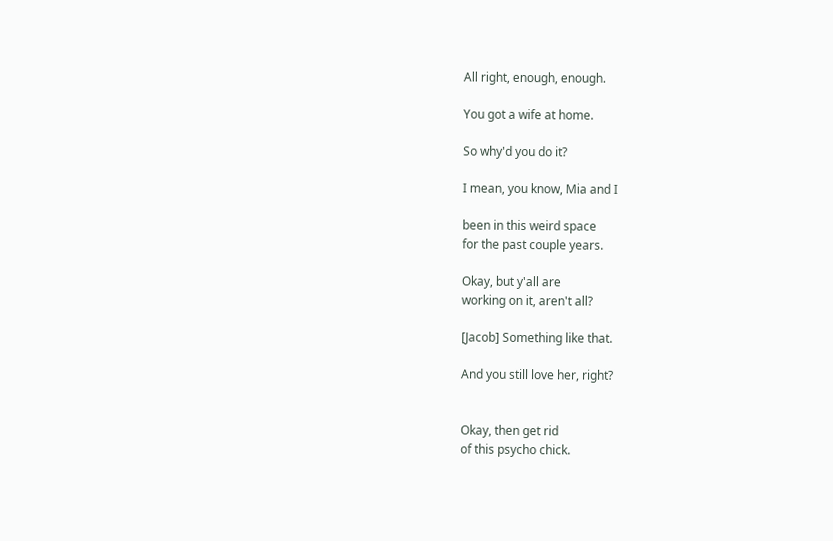All right, enough, enough.

You got a wife at home.

So why'd you do it?

I mean, you know, Mia and I

been in this weird space
for the past couple years.

Okay, but y'all are
working on it, aren't all?

[Jacob] Something like that.

And you still love her, right?


Okay, then get rid
of this psycho chick.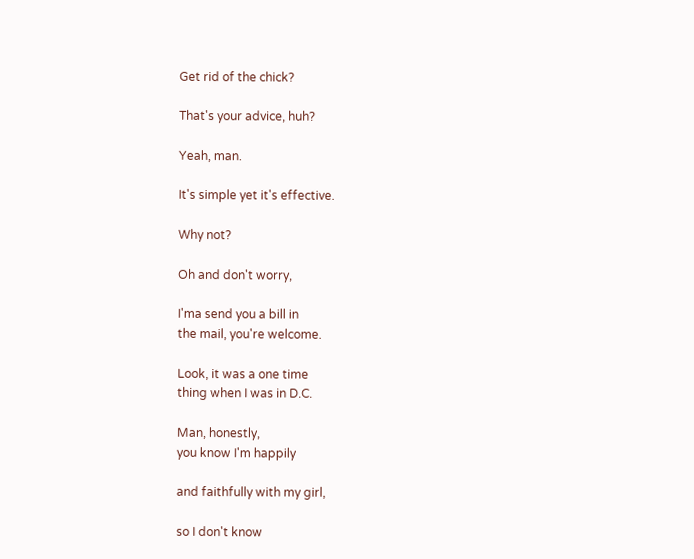Get rid of the chick?

That's your advice, huh?

Yeah, man.

It's simple yet it's effective.

Why not?

Oh and don't worry,

I'ma send you a bill in
the mail, you're welcome.

Look, it was a one time
thing when I was in D.C.

Man, honestly,
you know I'm happily

and faithfully with my girl,

so I don't know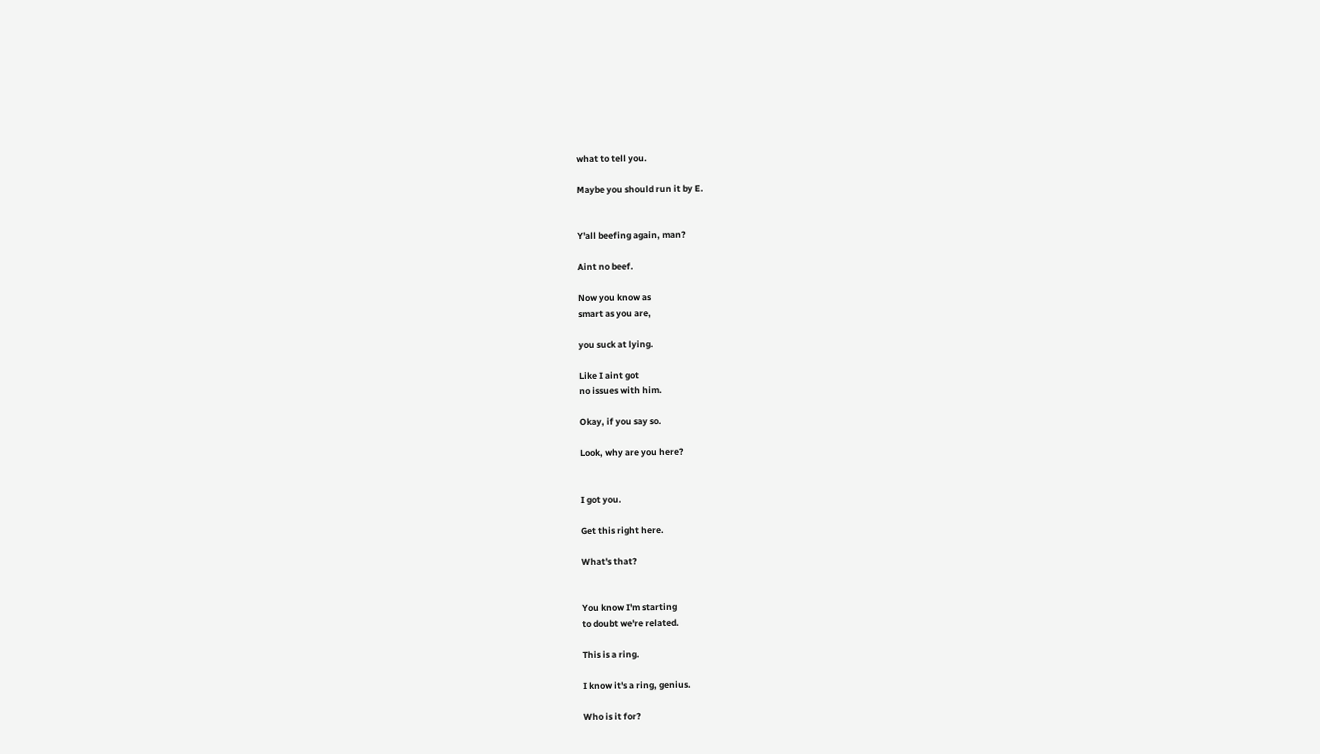what to tell you.

Maybe you should run it by E.


Y'all beefing again, man?

Aint no beef.

Now you know as
smart as you are,

you suck at lying.

Like I aint got
no issues with him.

Okay, if you say so.

Look, why are you here?


I got you.

Get this right here.

What's that?


You know I'm starting
to doubt we're related.

This is a ring.

I know it's a ring, genius.

Who is it for?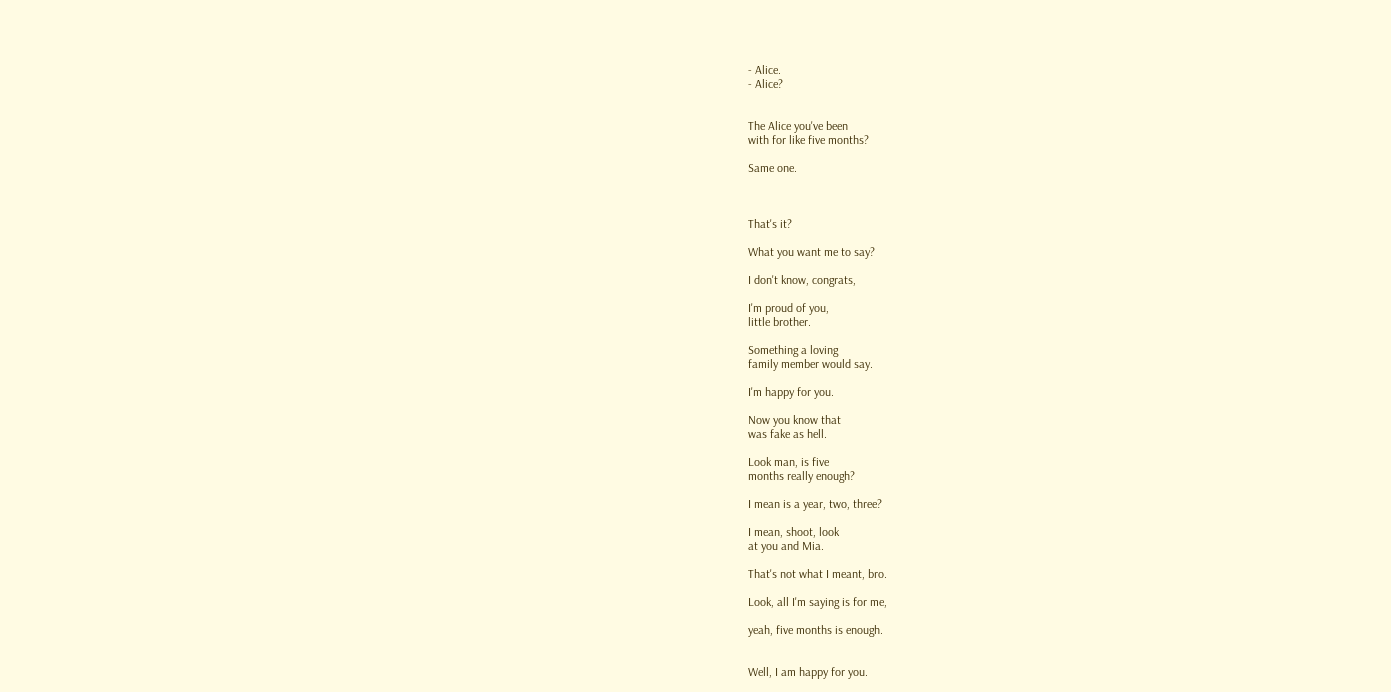- Alice.
- Alice?


The Alice you've been
with for like five months?

Same one.



That's it?

What you want me to say?

I don't know, congrats,

I'm proud of you,
little brother.

Something a loving
family member would say.

I'm happy for you.

Now you know that
was fake as hell.

Look man, is five
months really enough?

I mean is a year, two, three?

I mean, shoot, look
at you and Mia.

That's not what I meant, bro.

Look, all I'm saying is for me,

yeah, five months is enough.


Well, I am happy for you.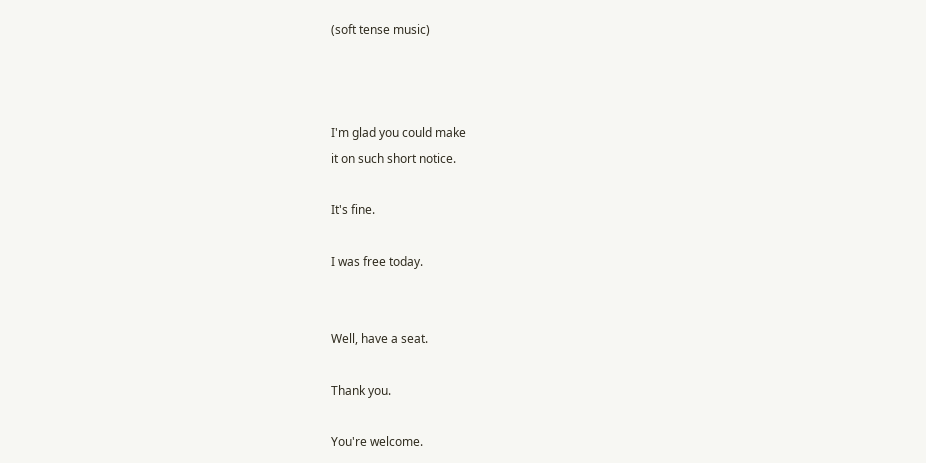(soft tense music)



I'm glad you could make
it on such short notice.

It's fine.

I was free today.


Well, have a seat.

Thank you.

You're welcome.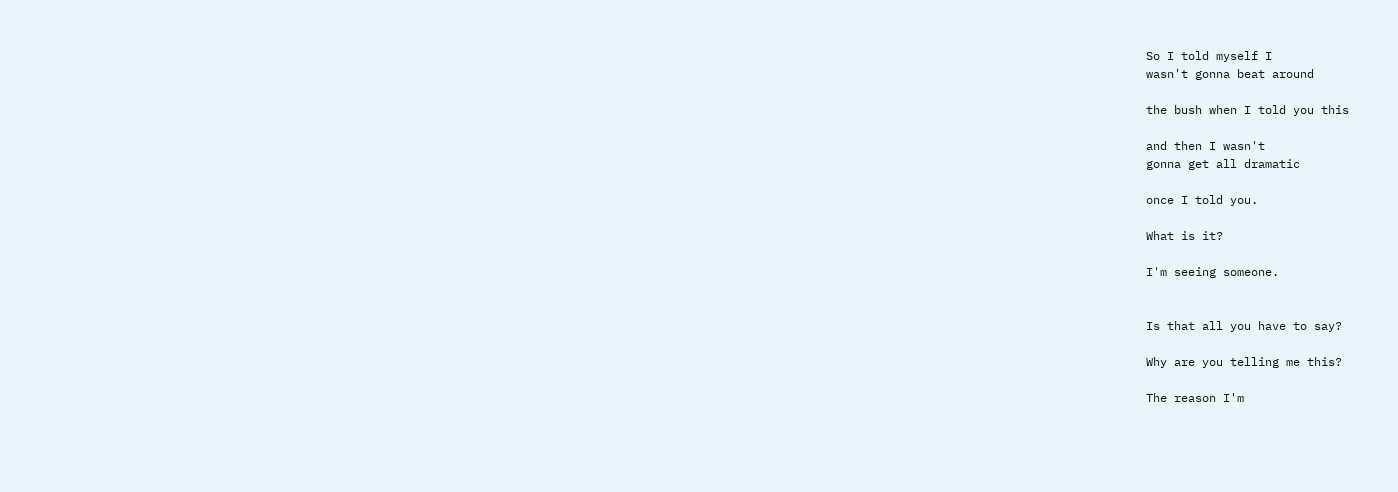So I told myself I
wasn't gonna beat around

the bush when I told you this

and then I wasn't
gonna get all dramatic

once I told you.

What is it?

I'm seeing someone.


Is that all you have to say?

Why are you telling me this?

The reason I'm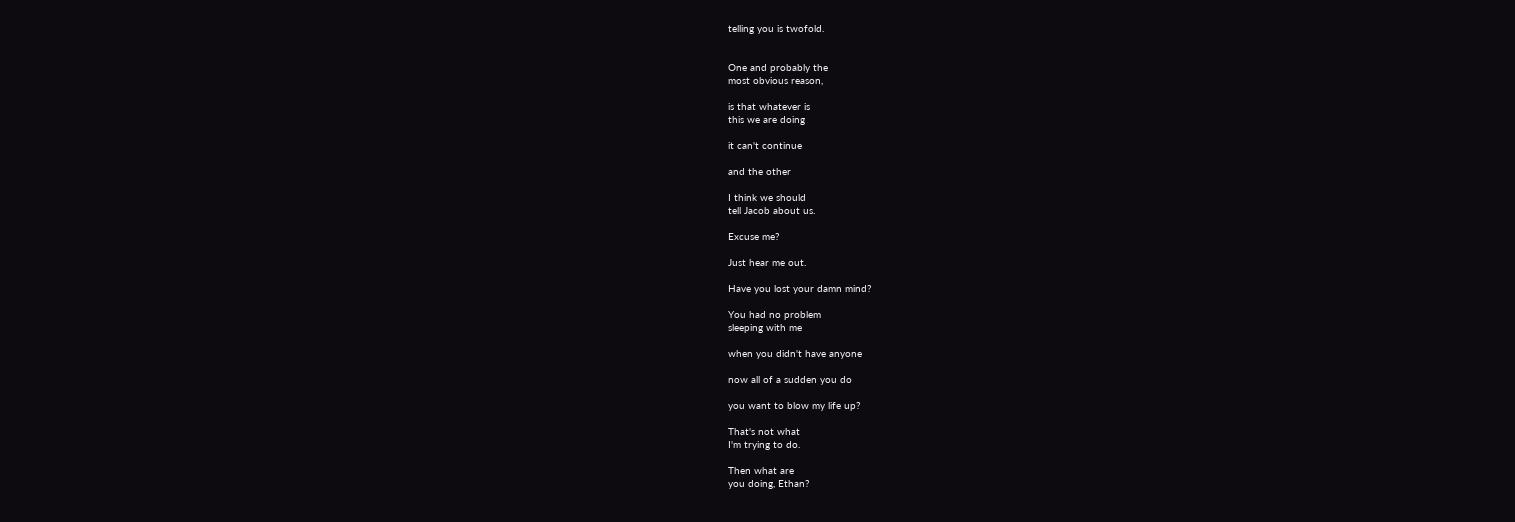telling you is twofold.


One and probably the
most obvious reason,

is that whatever is
this we are doing

it can't continue

and the other

I think we should
tell Jacob about us.

Excuse me?

Just hear me out.

Have you lost your damn mind?

You had no problem
sleeping with me

when you didn't have anyone

now all of a sudden you do

you want to blow my life up?

That's not what
I'm trying to do.

Then what are
you doing, Ethan?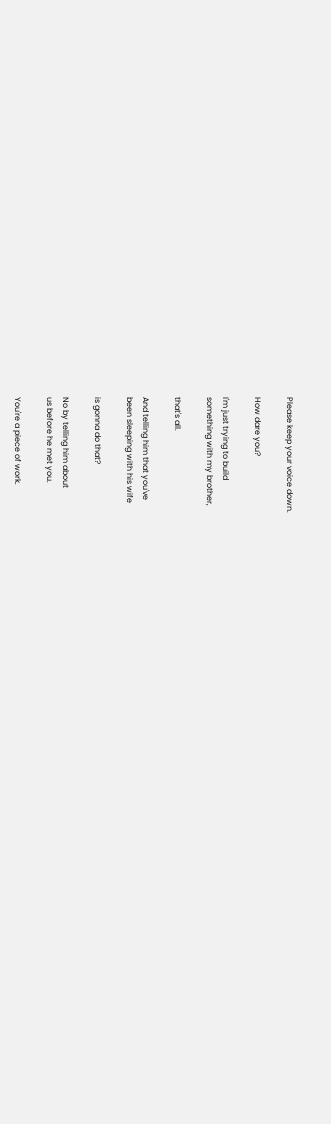Please keep your voice down.

How dare you?

I'm just trying to build
something with my brother,

that's all.

And telling him that you've
been sleeping with his wife

is gonna do that?

No by telling him about
us before he met you.

You're a piece of work.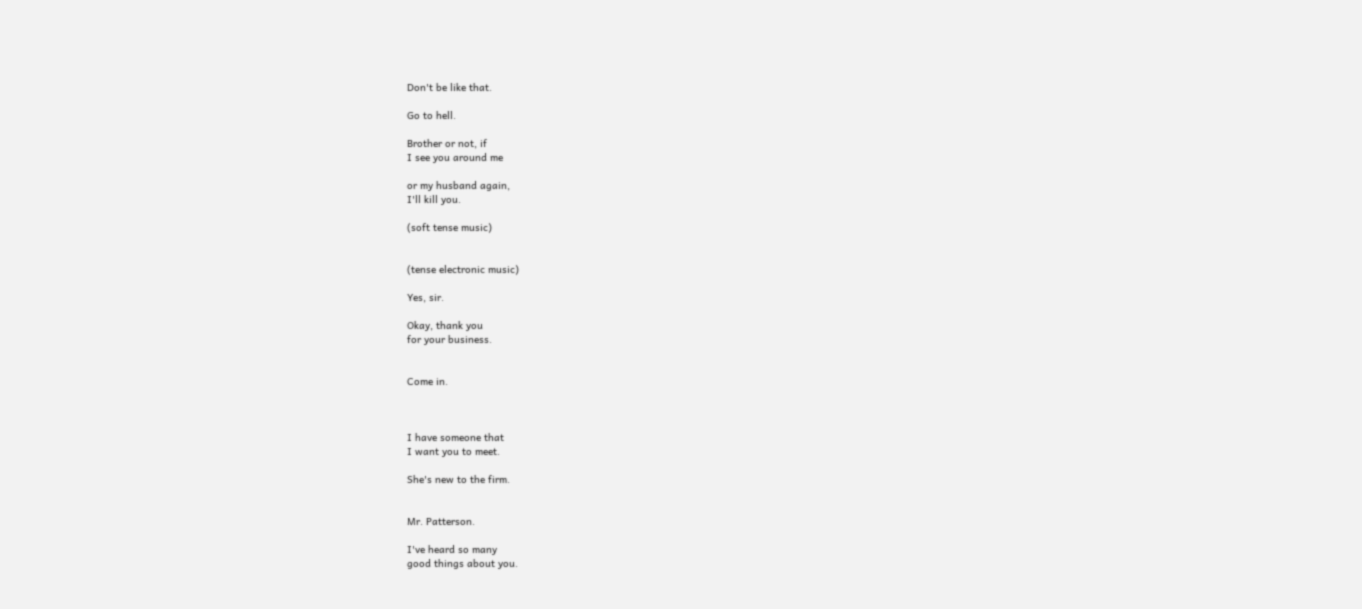Don't be like that.

Go to hell.

Brother or not, if
I see you around me

or my husband again,
I'll kill you.

(soft tense music)


(tense electronic music)

Yes, sir.

Okay, thank you
for your business.


Come in.



I have someone that
I want you to meet.

She's new to the firm.


Mr. Patterson.

I've heard so many
good things about you.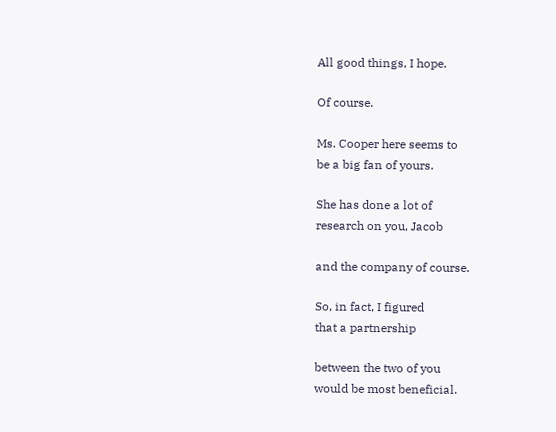All good things, I hope.

Of course.

Ms. Cooper here seems to
be a big fan of yours.

She has done a lot of
research on you, Jacob

and the company of course.

So, in fact, I figured
that a partnership

between the two of you
would be most beneficial.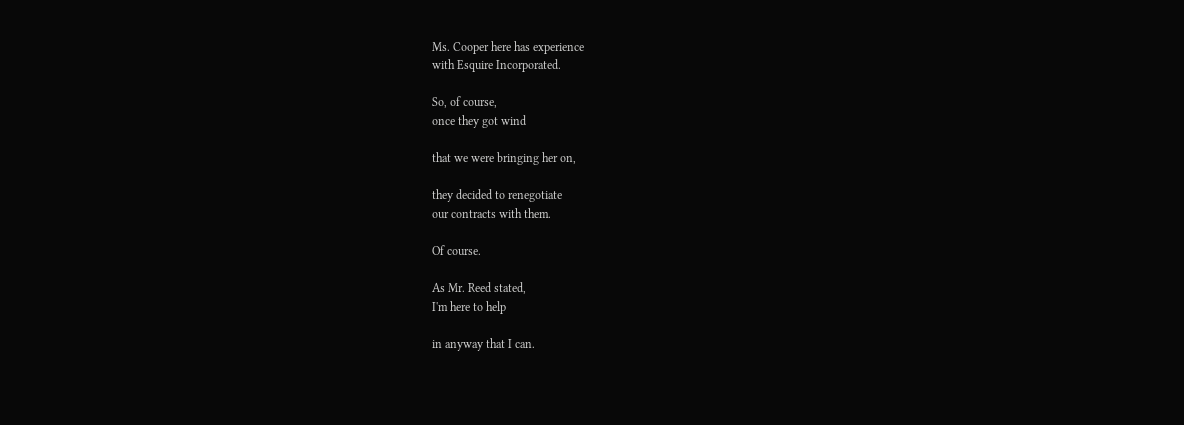Ms. Cooper here has experience
with Esquire Incorporated.

So, of course,
once they got wind

that we were bringing her on,

they decided to renegotiate
our contracts with them.

Of course.

As Mr. Reed stated,
I'm here to help

in anyway that I can.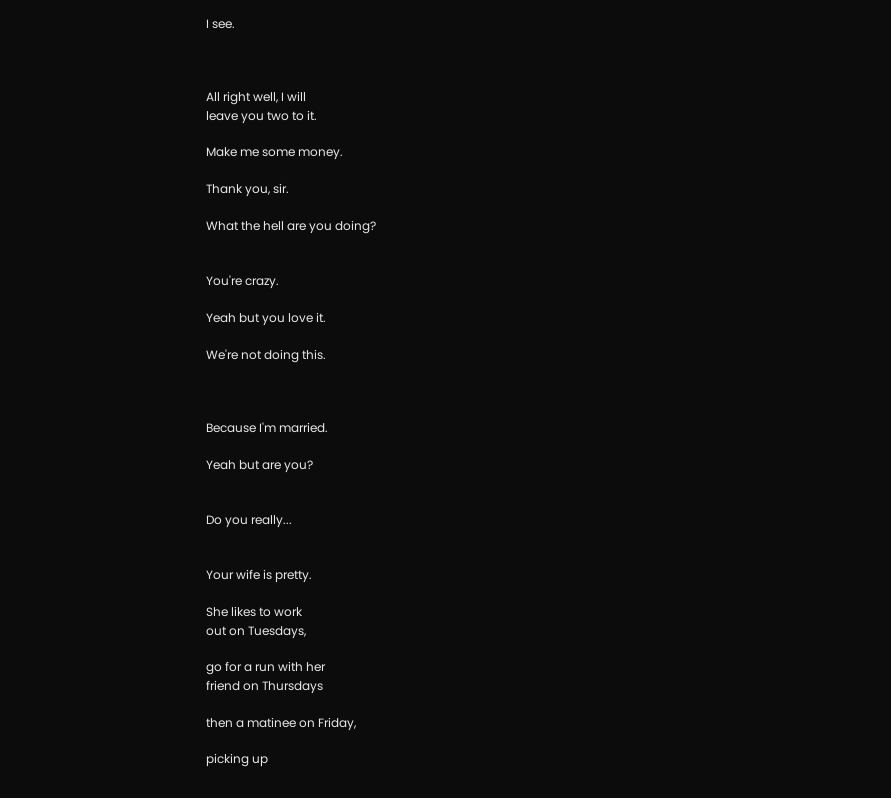I see.



All right well, I will
leave you two to it.

Make me some money.

Thank you, sir.

What the hell are you doing?


You're crazy.

Yeah but you love it.

We're not doing this.



Because I'm married.

Yeah but are you?


Do you really...


Your wife is pretty.

She likes to work
out on Tuesdays,

go for a run with her
friend on Thursdays

then a matinee on Friday,

picking up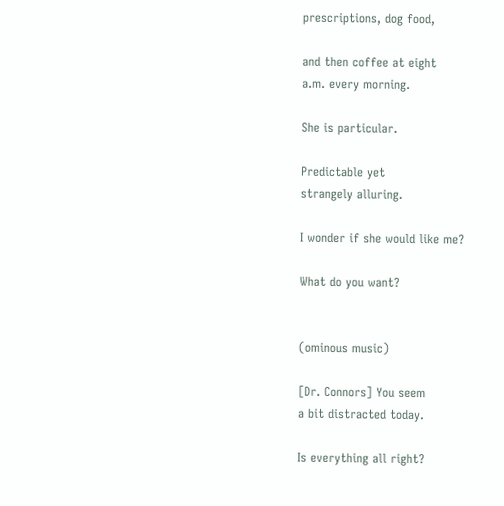prescriptions, dog food,

and then coffee at eight
a.m. every morning.

She is particular.

Predictable yet
strangely alluring.

I wonder if she would like me?

What do you want?


(ominous music)

[Dr. Connors] You seem
a bit distracted today.

Is everything all right?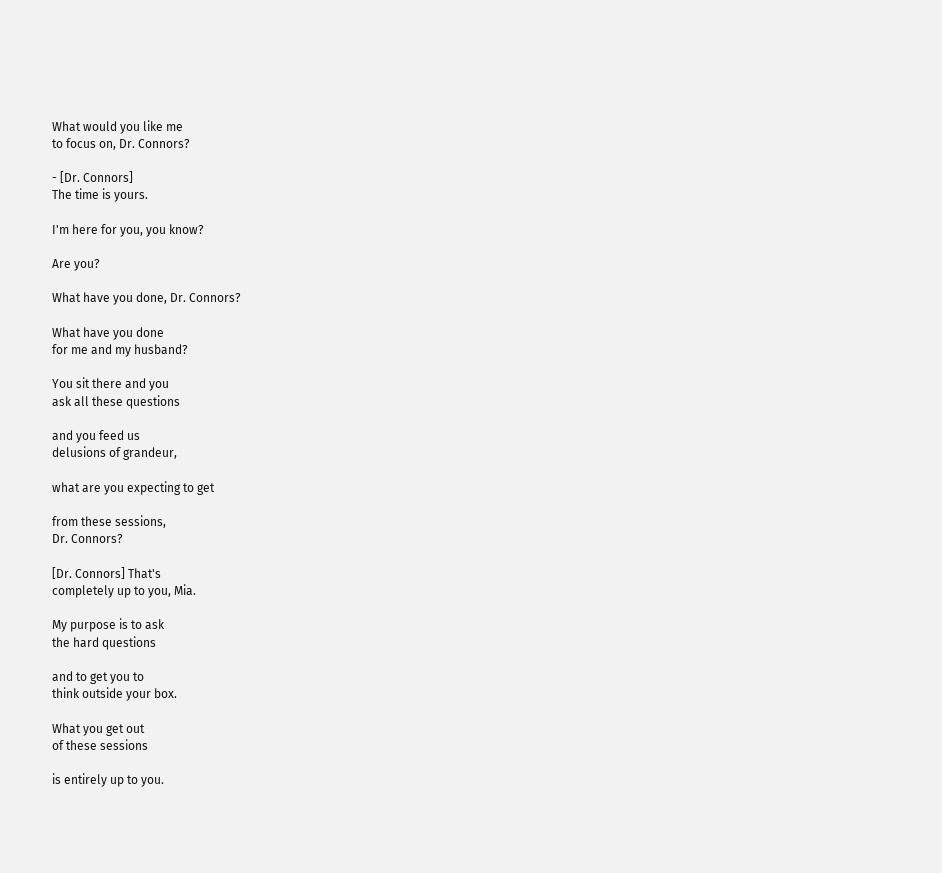What would you like me
to focus on, Dr. Connors?

- [Dr. Connors]
The time is yours.

I'm here for you, you know?

Are you?

What have you done, Dr. Connors?

What have you done
for me and my husband?

You sit there and you
ask all these questions

and you feed us
delusions of grandeur,

what are you expecting to get

from these sessions,
Dr. Connors?

[Dr. Connors] That's
completely up to you, Mia.

My purpose is to ask
the hard questions

and to get you to
think outside your box.

What you get out
of these sessions

is entirely up to you.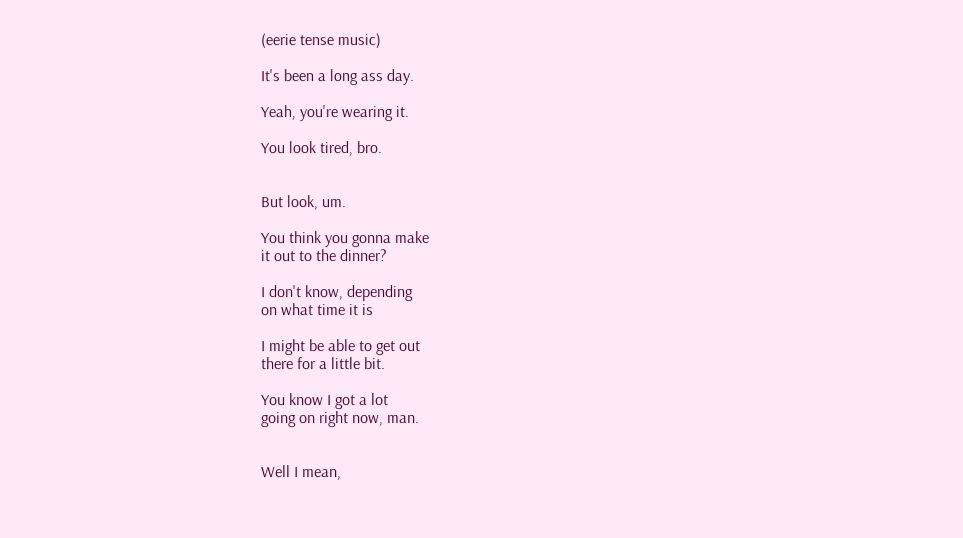(eerie tense music)

It's been a long ass day.

Yeah, you're wearing it.

You look tired, bro.


But look, um.

You think you gonna make
it out to the dinner?

I don't know, depending
on what time it is

I might be able to get out
there for a little bit.

You know I got a lot
going on right now, man.


Well I mean,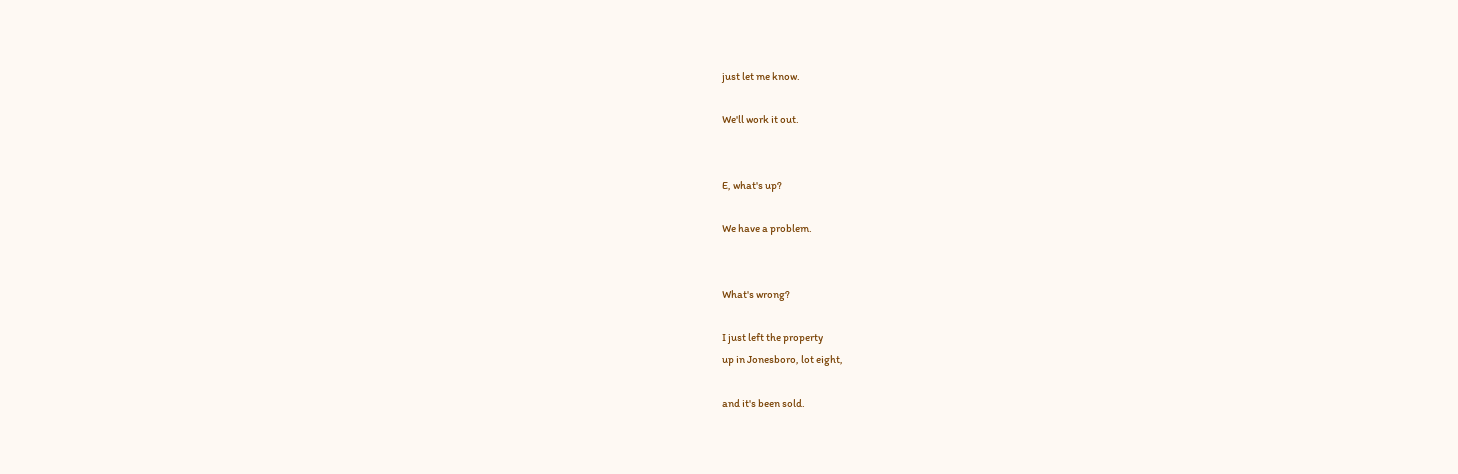just let me know.

We'll work it out.


E, what's up?

We have a problem.


What's wrong?

I just left the property
up in Jonesboro, lot eight,

and it's been sold.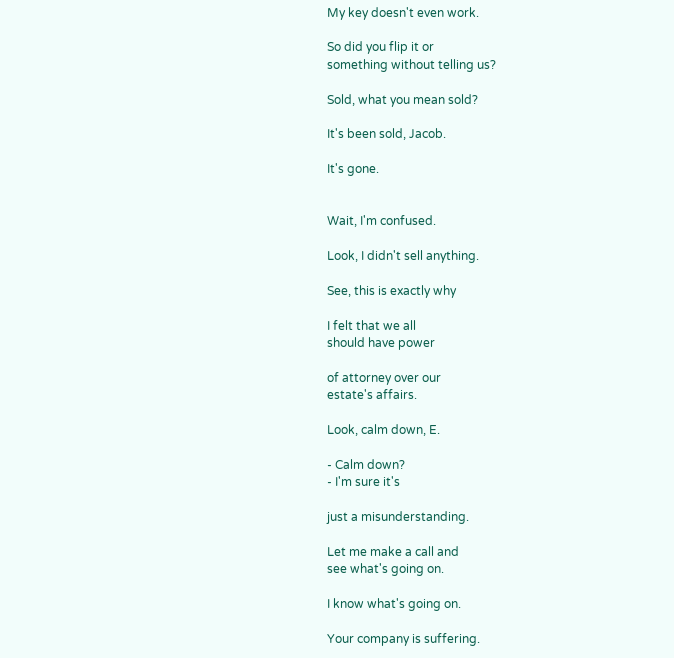My key doesn't even work.

So did you flip it or
something without telling us?

Sold, what you mean sold?

It's been sold, Jacob.

It's gone.


Wait, I'm confused.

Look, I didn't sell anything.

See, this is exactly why

I felt that we all
should have power

of attorney over our
estate's affairs.

Look, calm down, E.

- Calm down?
- I'm sure it's

just a misunderstanding.

Let me make a call and
see what's going on.

I know what's going on.

Your company is suffering.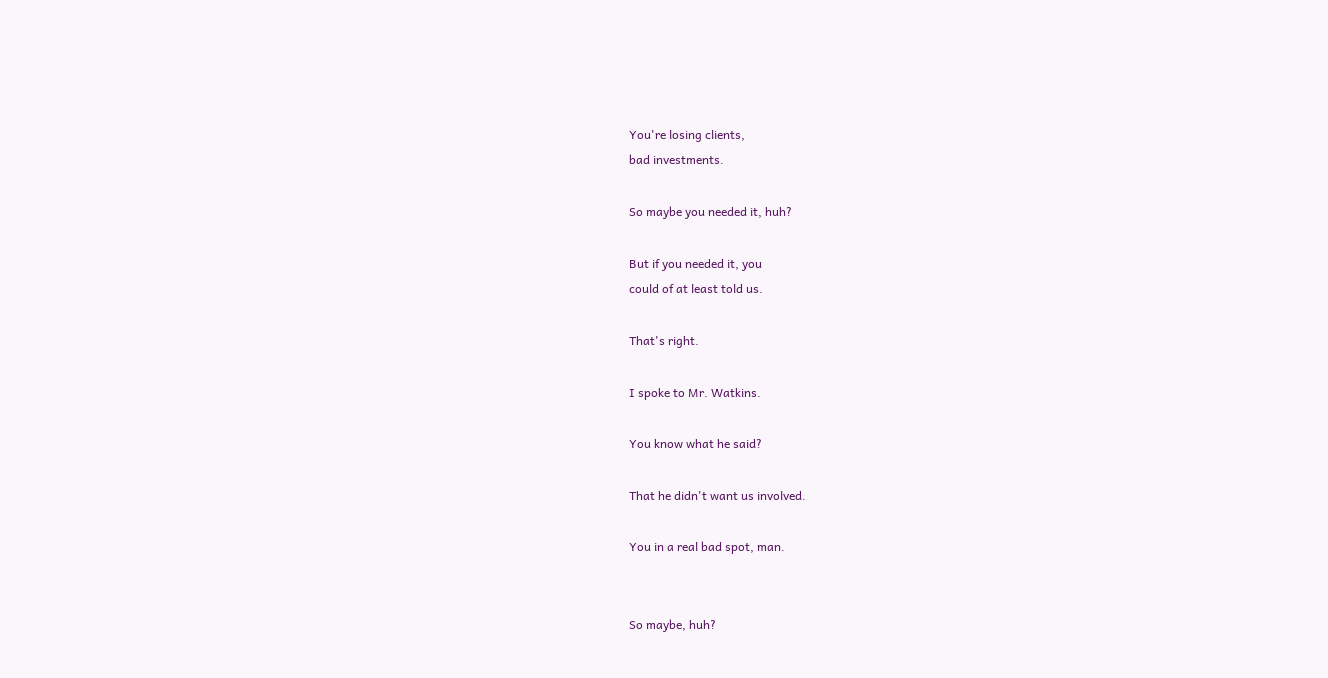You're losing clients,
bad investments.

So maybe you needed it, huh?

But if you needed it, you
could of at least told us.

That's right.

I spoke to Mr. Watkins.

You know what he said?

That he didn't want us involved.

You in a real bad spot, man.


So maybe, huh?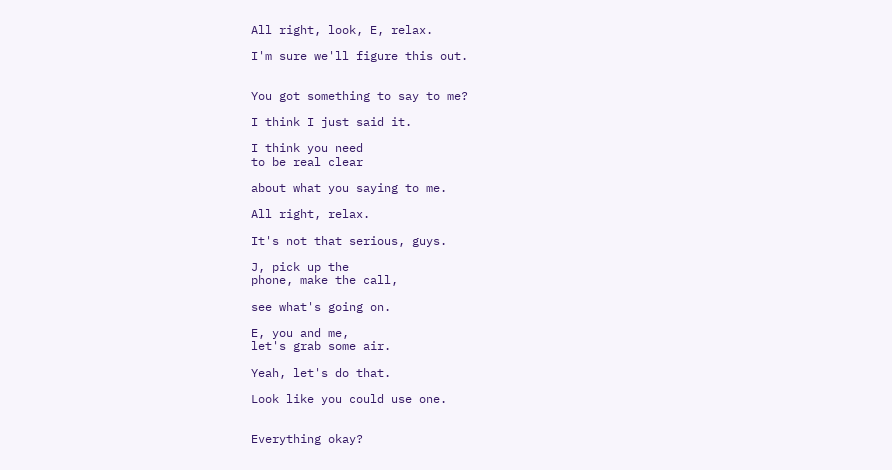All right, look, E, relax.

I'm sure we'll figure this out.


You got something to say to me?

I think I just said it.

I think you need
to be real clear

about what you saying to me.

All right, relax.

It's not that serious, guys.

J, pick up the
phone, make the call,

see what's going on.

E, you and me,
let's grab some air.

Yeah, let's do that.

Look like you could use one.


Everything okay?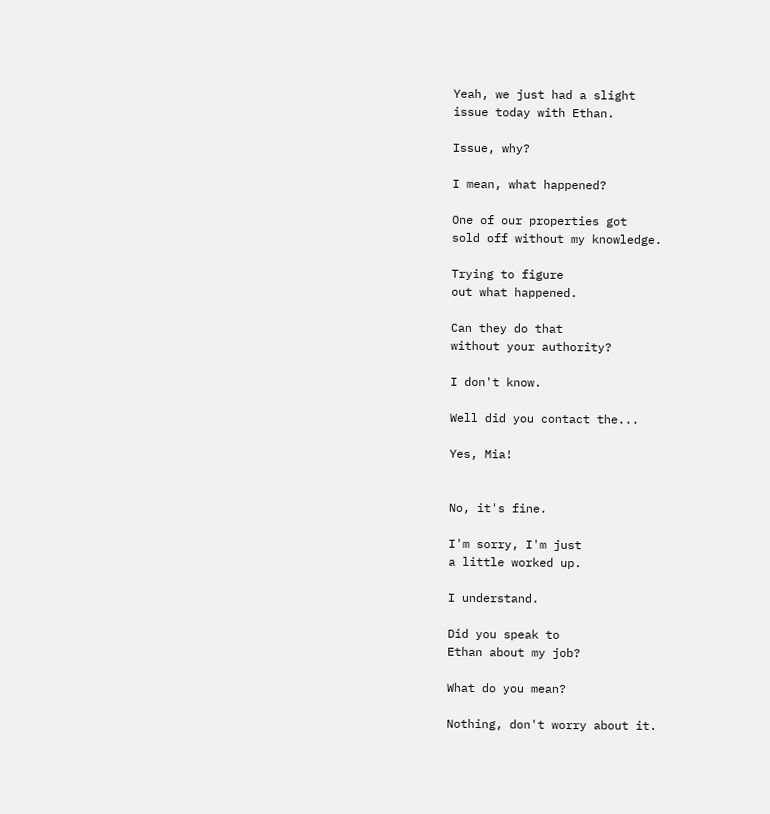Yeah, we just had a slight
issue today with Ethan.

Issue, why?

I mean, what happened?

One of our properties got
sold off without my knowledge.

Trying to figure
out what happened.

Can they do that
without your authority?

I don't know.

Well did you contact the...

Yes, Mia!


No, it's fine.

I'm sorry, I'm just
a little worked up.

I understand.

Did you speak to
Ethan about my job?

What do you mean?

Nothing, don't worry about it.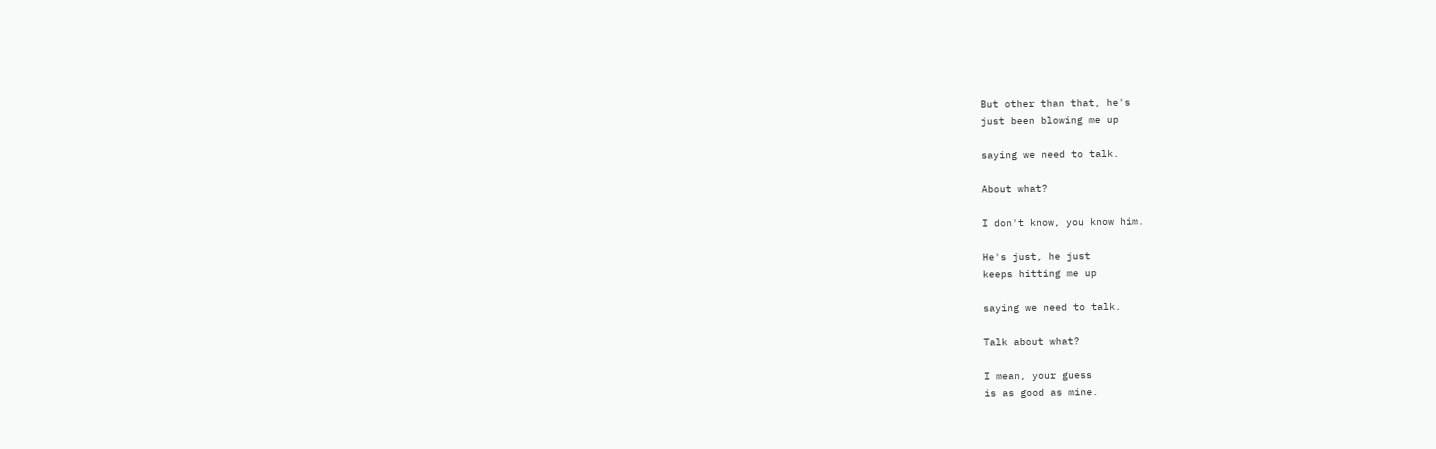But other than that, he's
just been blowing me up

saying we need to talk.

About what?

I don't know, you know him.

He's just, he just
keeps hitting me up

saying we need to talk.

Talk about what?

I mean, your guess
is as good as mine.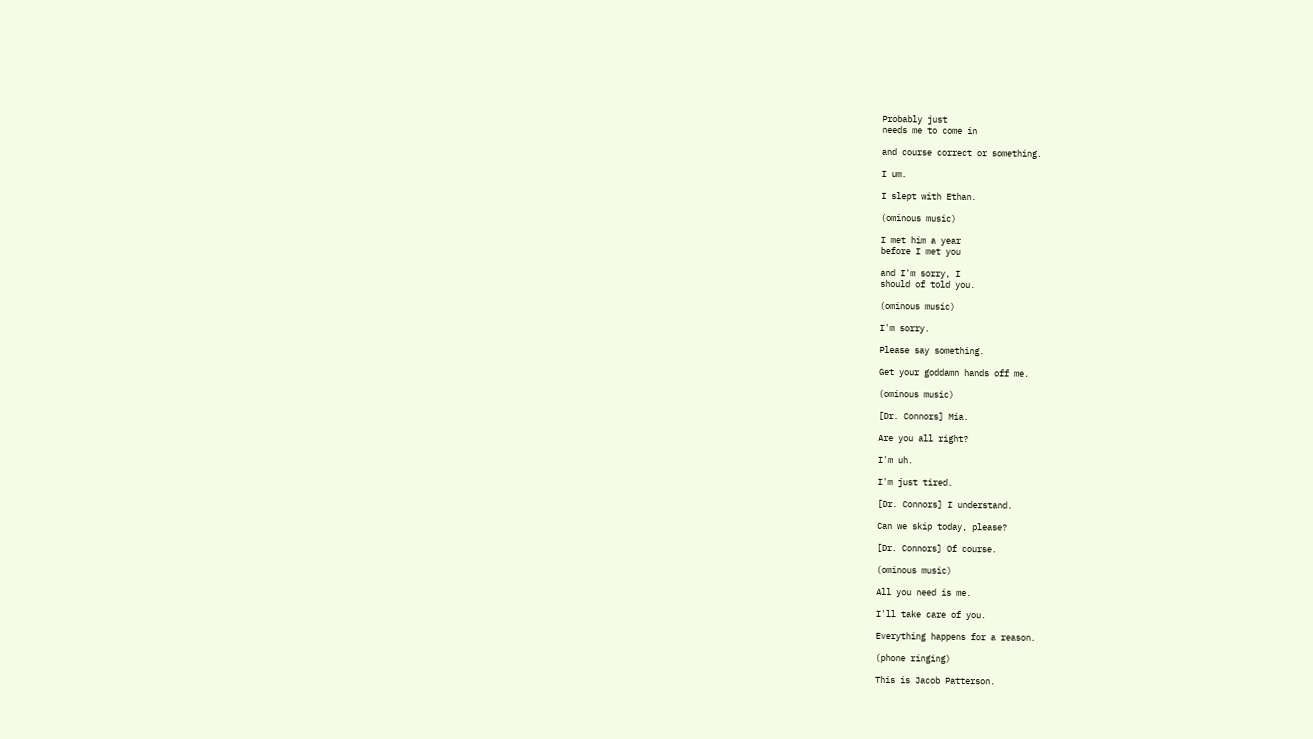Probably just
needs me to come in

and course correct or something.

I um.

I slept with Ethan.

(ominous music)

I met him a year
before I met you

and I'm sorry, I
should of told you.

(ominous music)

I'm sorry.

Please say something.

Get your goddamn hands off me.

(ominous music)

[Dr. Connors] Mia.

Are you all right?

I'm uh.

I'm just tired.

[Dr. Connors] I understand.

Can we skip today, please?

[Dr. Connors] Of course.

(ominous music)

All you need is me.

I'll take care of you.

Everything happens for a reason.

(phone ringing)

This is Jacob Patterson.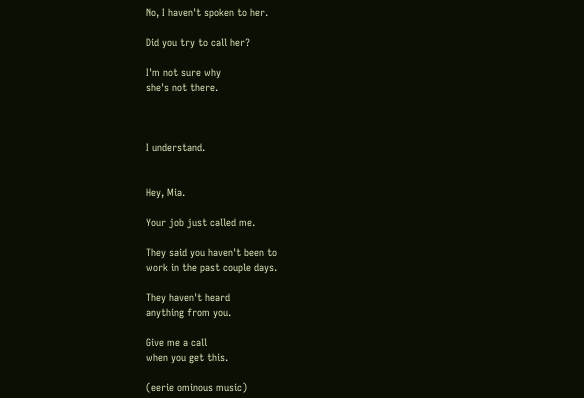No, I haven't spoken to her.

Did you try to call her?

I'm not sure why
she's not there.



I understand.


Hey, Mia.

Your job just called me.

They said you haven't been to
work in the past couple days.

They haven't heard
anything from you.

Give me a call
when you get this.

(eerie ominous music)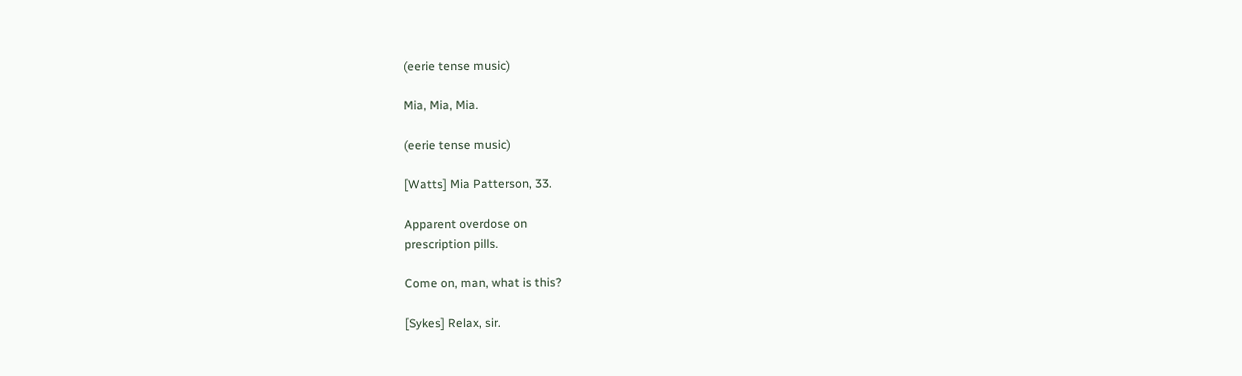(eerie tense music)

Mia, Mia, Mia.

(eerie tense music)

[Watts] Mia Patterson, 33.

Apparent overdose on
prescription pills.

Come on, man, what is this?

[Sykes] Relax, sir.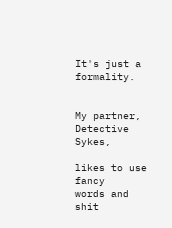It's just a formality.


My partner, Detective Sykes,

likes to use fancy
words and shit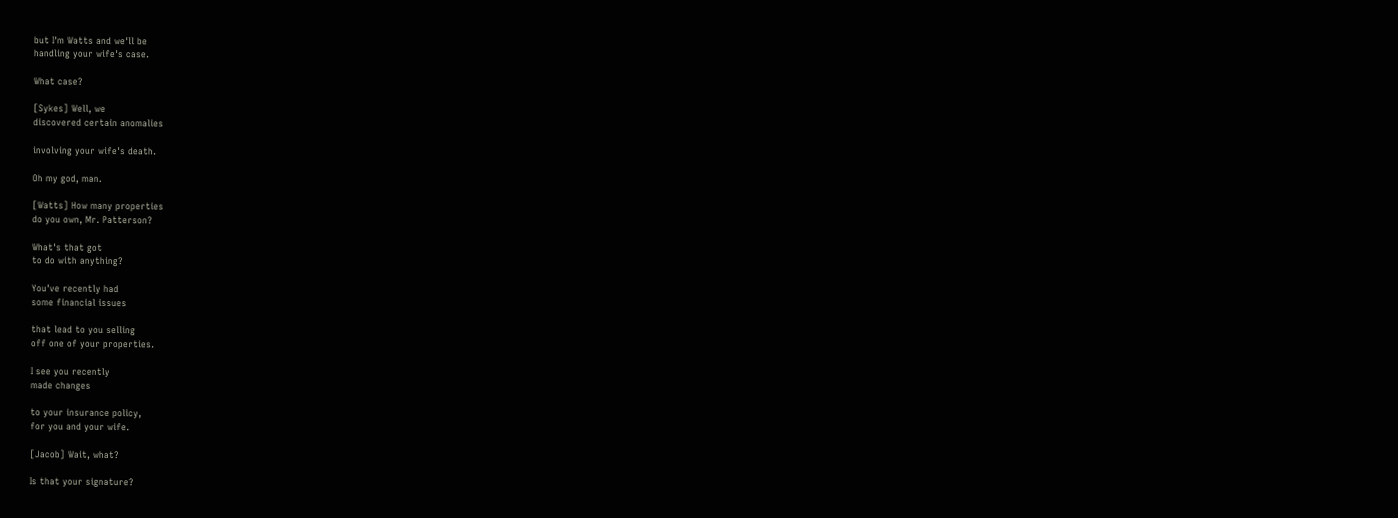but I'm Watts and we'll be
handling your wife's case.

What case?

[Sykes] Well, we
discovered certain anomalies

involving your wife's death.

Oh my god, man.

[Watts] How many properties
do you own, Mr. Patterson?

What's that got
to do with anything?

You've recently had
some financial issues

that lead to you selling
off one of your properties.

I see you recently
made changes

to your insurance policy,
for you and your wife.

[Jacob] Wait, what?

Is that your signature?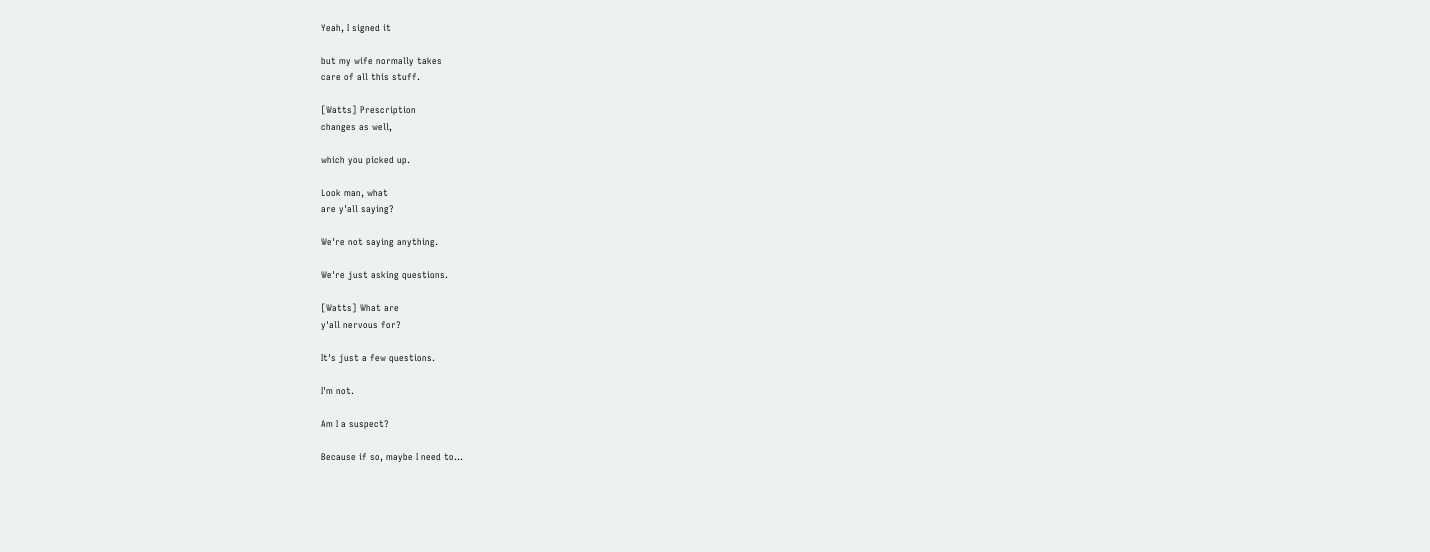Yeah, I signed it

but my wife normally takes
care of all this stuff.

[Watts] Prescription
changes as well,

which you picked up.

Look man, what
are y'all saying?

We're not saying anything.

We're just asking questions.

[Watts] What are
y'all nervous for?

It's just a few questions.

I'm not.

Am I a suspect?

Because if so, maybe I need to...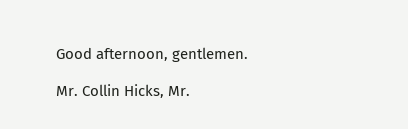Good afternoon, gentlemen.

Mr. Collin Hicks, Mr.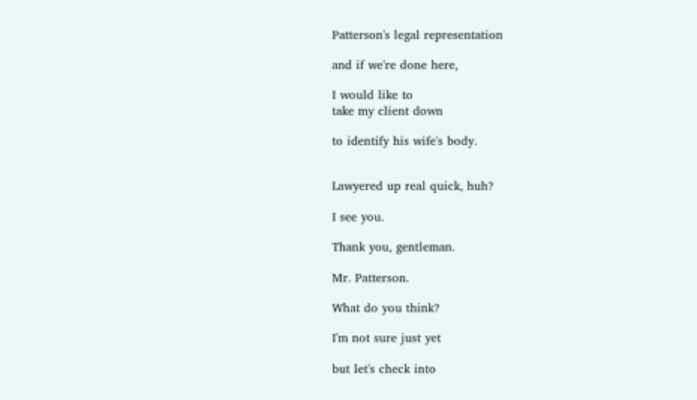Patterson's legal representation

and if we're done here,

I would like to
take my client down

to identify his wife's body.


Lawyered up real quick, huh?

I see you.

Thank you, gentleman.

Mr. Patterson.

What do you think?

I'm not sure just yet

but let's check into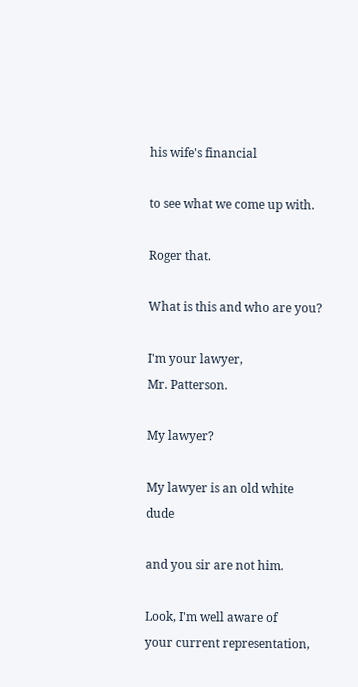his wife's financial

to see what we come up with.

Roger that.

What is this and who are you?

I'm your lawyer,
Mr. Patterson.

My lawyer?

My lawyer is an old white dude

and you sir are not him.

Look, I'm well aware of
your current representation,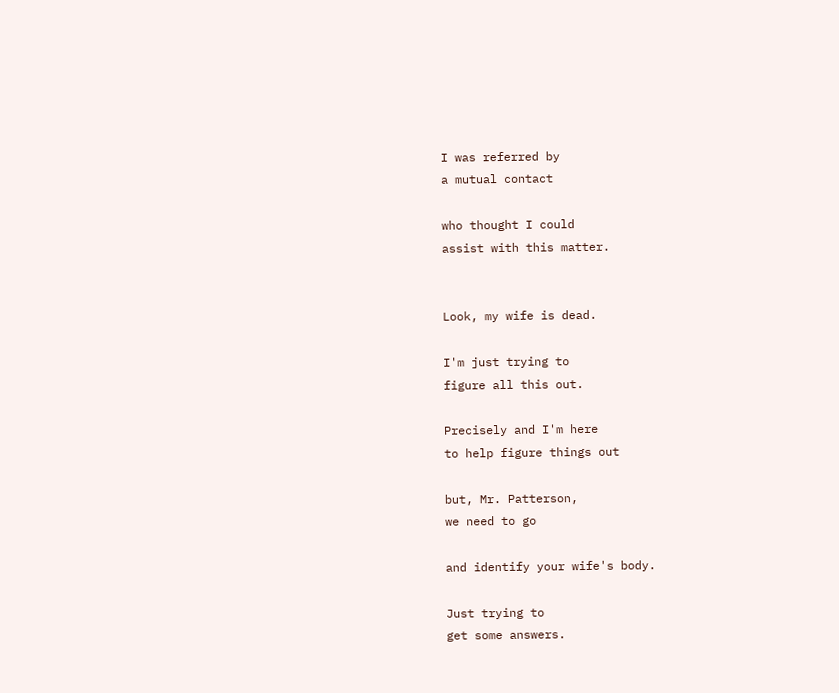I was referred by
a mutual contact

who thought I could
assist with this matter.


Look, my wife is dead.

I'm just trying to
figure all this out.

Precisely and I'm here
to help figure things out

but, Mr. Patterson,
we need to go

and identify your wife's body.

Just trying to
get some answers.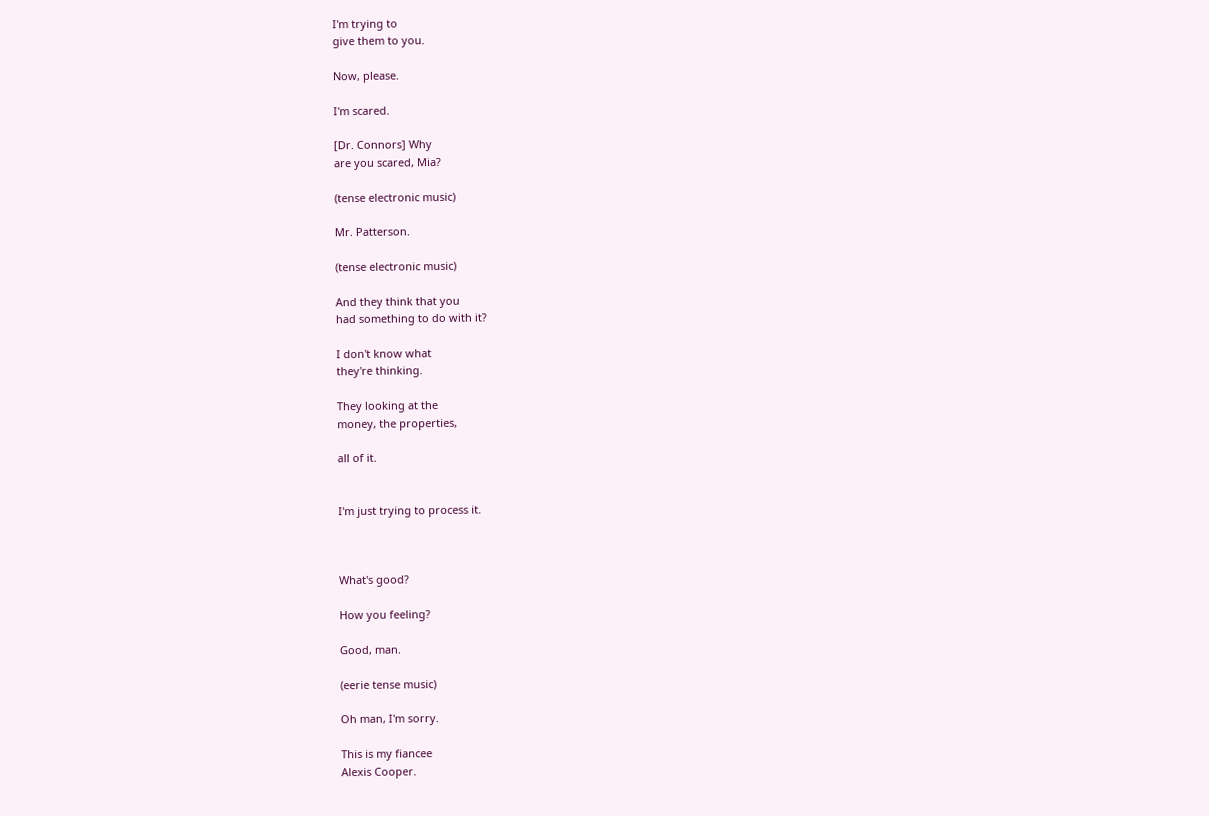I'm trying to
give them to you.

Now, please.

I'm scared.

[Dr. Connors] Why
are you scared, Mia?

(tense electronic music)

Mr. Patterson.

(tense electronic music)

And they think that you
had something to do with it?

I don't know what
they're thinking.

They looking at the
money, the properties,

all of it.


I'm just trying to process it.



What's good?

How you feeling?

Good, man.

(eerie tense music)

Oh man, I'm sorry.

This is my fiancee
Alexis Cooper.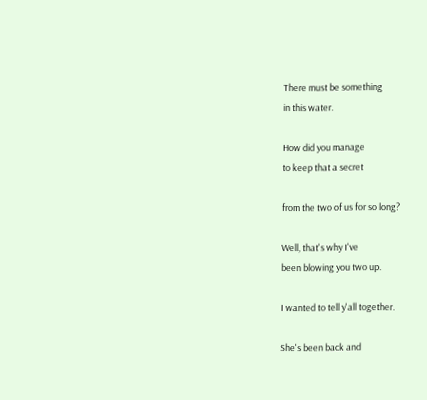There must be something
in this water.

How did you manage
to keep that a secret

from the two of us for so long?

Well, that's why I've
been blowing you two up.

I wanted to tell y'all together.

She's been back and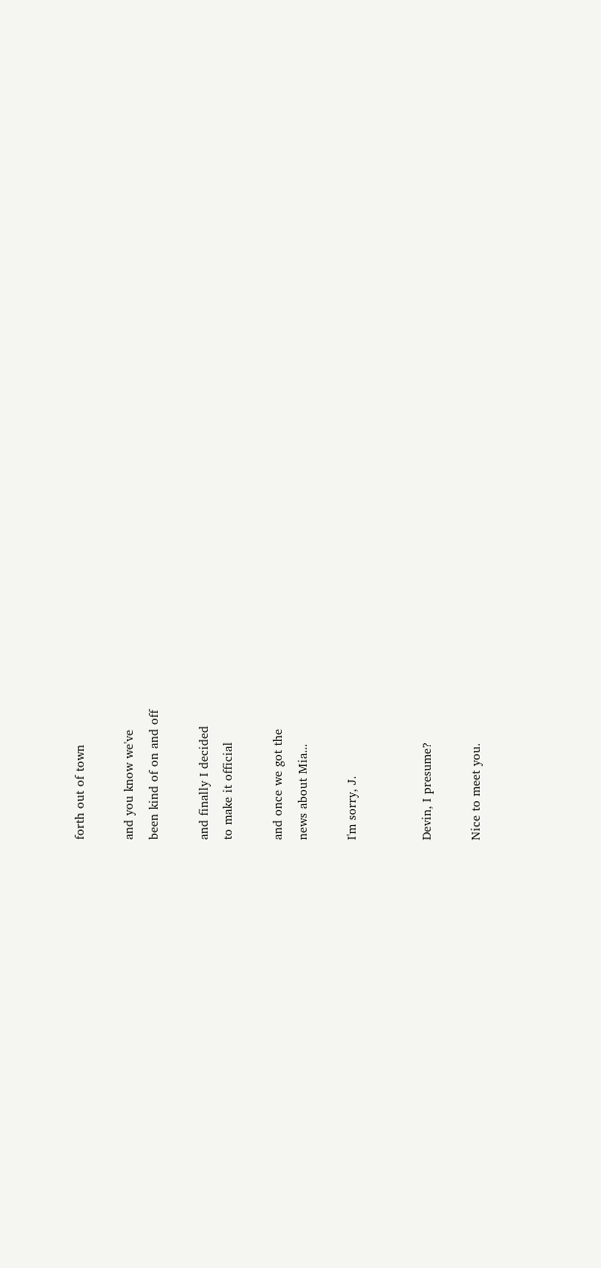forth out of town

and you know we've
been kind of on and off

and finally I decided
to make it official

and once we got the
news about Mia...

I'm sorry, J.


Devin, I presume?

Nice to meet you.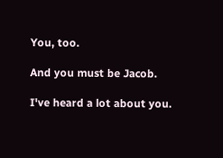You, too.

And you must be Jacob.

I've heard a lot about you.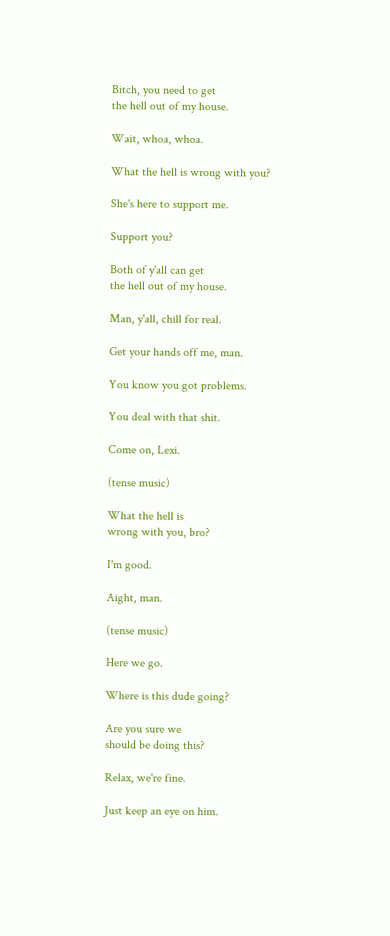Bitch, you need to get
the hell out of my house.

Wait, whoa, whoa.

What the hell is wrong with you?

She's here to support me.

Support you?

Both of y'all can get
the hell out of my house.

Man, y'all, chill for real.

Get your hands off me, man.

You know you got problems.

You deal with that shit.

Come on, Lexi.

(tense music)

What the hell is
wrong with you, bro?

I'm good.

Aight, man.

(tense music)

Here we go.

Where is this dude going?

Are you sure we
should be doing this?

Relax, we're fine.

Just keep an eye on him.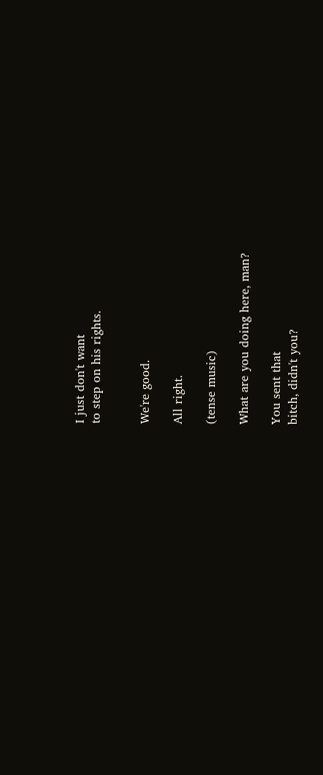I just don't want
to step on his rights.


We're good.

All right.

(tense music)

What are you doing here, man?

You sent that
bitch, didn't you?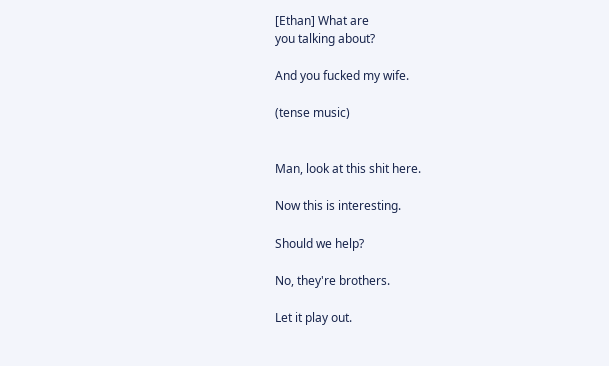[Ethan] What are
you talking about?

And you fucked my wife.

(tense music)


Man, look at this shit here.

Now this is interesting.

Should we help?

No, they're brothers.

Let it play out.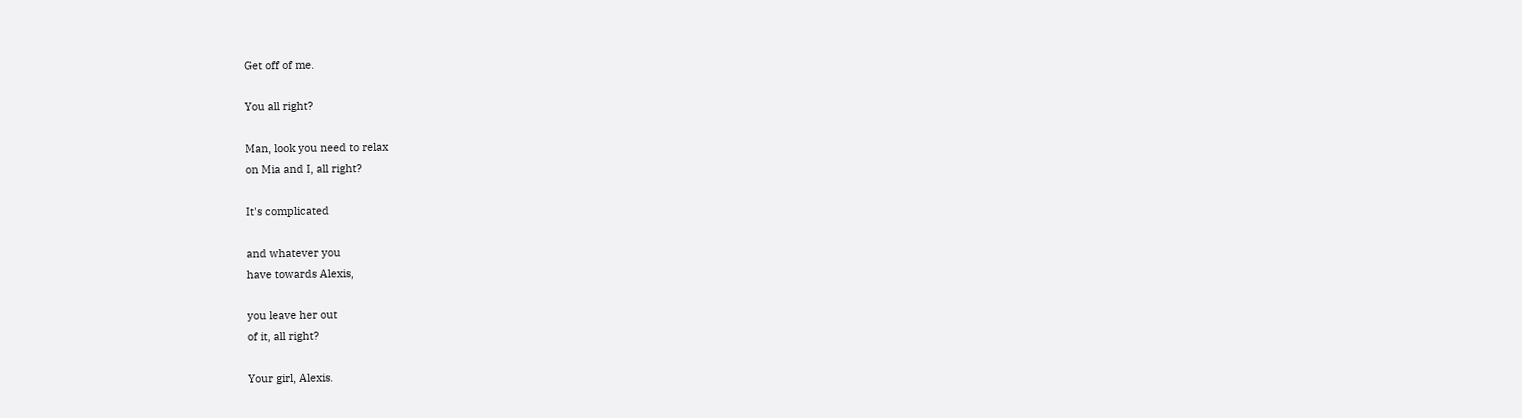Get off of me.

You all right?

Man, look you need to relax
on Mia and I, all right?

It's complicated

and whatever you
have towards Alexis,

you leave her out
of it, all right?

Your girl, Alexis.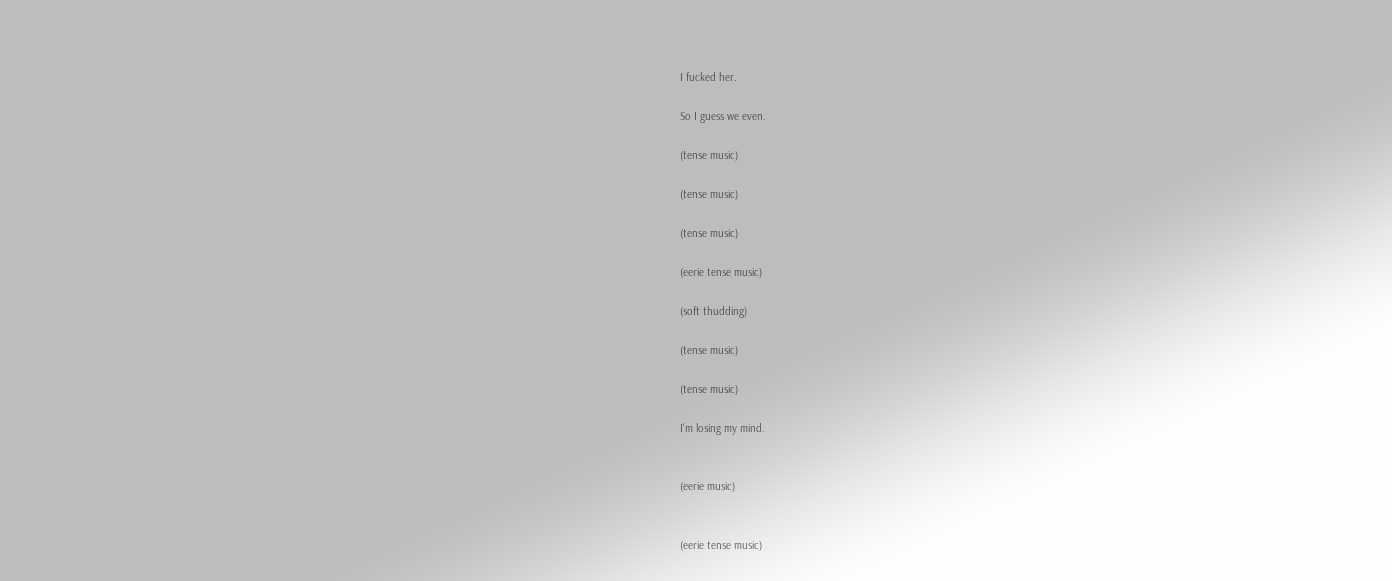I fucked her.

So I guess we even.

(tense music)

(tense music)

(tense music)

(eerie tense music)

(soft thudding)

(tense music)

(tense music)

I'm losing my mind.


(eerie music)


(eerie tense music)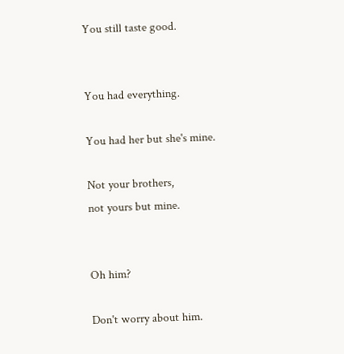You still taste good.


You had everything.

You had her but she's mine.

Not your brothers,
not yours but mine.


Oh him?

Don't worry about him.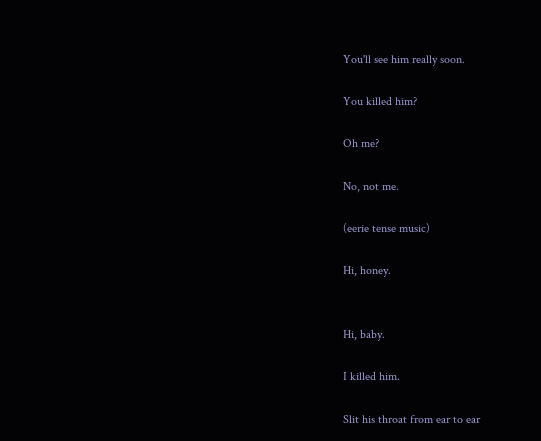You'll see him really soon.

You killed him?

Oh me?

No, not me.

(eerie tense music)

Hi, honey.


Hi, baby.

I killed him.

Slit his throat from ear to ear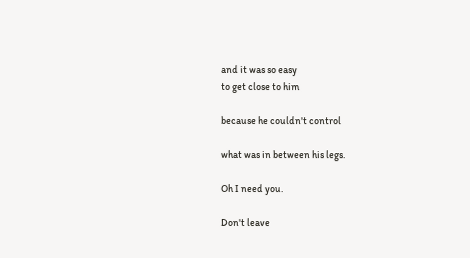and it was so easy
to get close to him

because he couldn't control

what was in between his legs.

Oh I need you.

Don't leave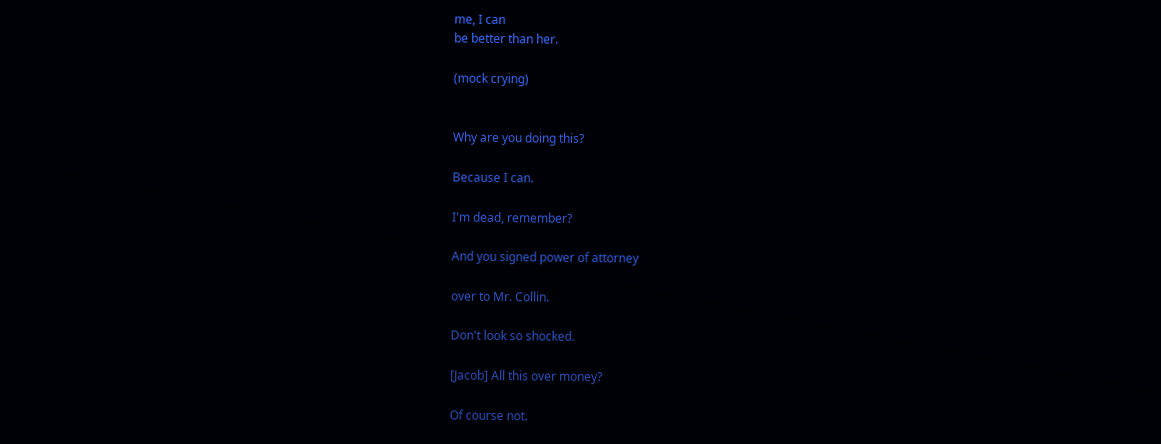me, I can
be better than her.

(mock crying)


Why are you doing this?

Because I can.

I'm dead, remember?

And you signed power of attorney

over to Mr. Collin.

Don't look so shocked.

[Jacob] All this over money?

Of course not.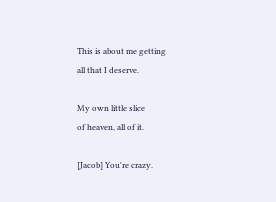This is about me getting
all that I deserve.

My own little slice
of heaven, all of it.

[Jacob] You're crazy.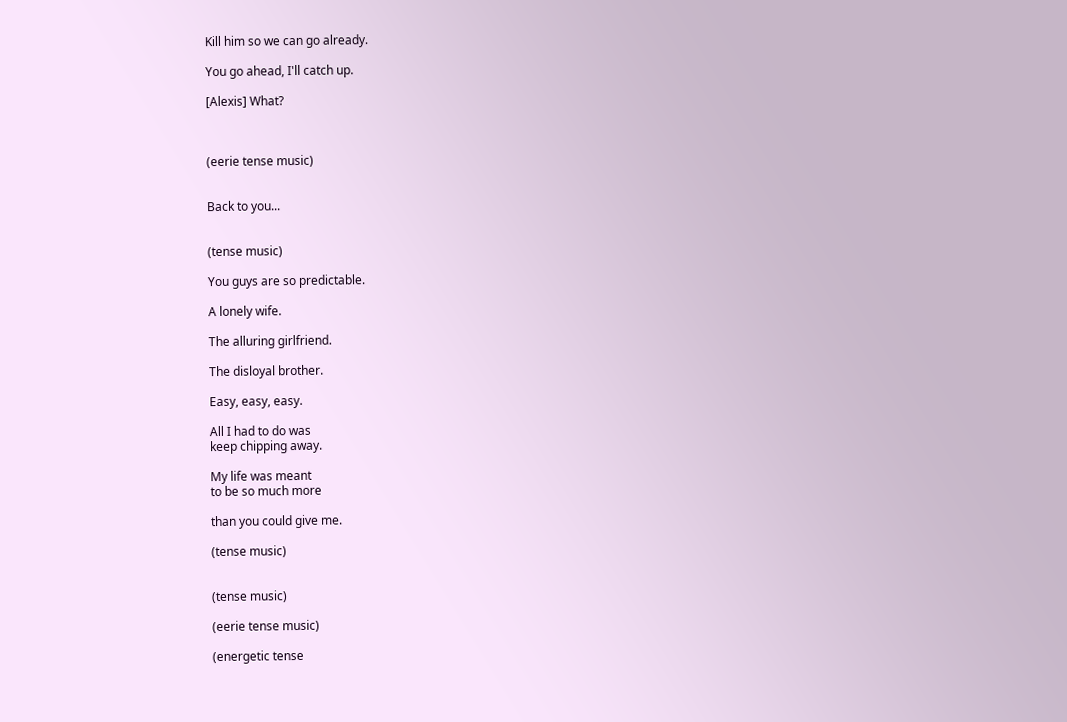Kill him so we can go already.

You go ahead, I'll catch up.

[Alexis] What?



(eerie tense music)


Back to you...


(tense music)

You guys are so predictable.

A lonely wife.

The alluring girlfriend.

The disloyal brother.

Easy, easy, easy.

All I had to do was
keep chipping away.

My life was meant
to be so much more

than you could give me.

(tense music)


(tense music)

(eerie tense music)

(energetic tense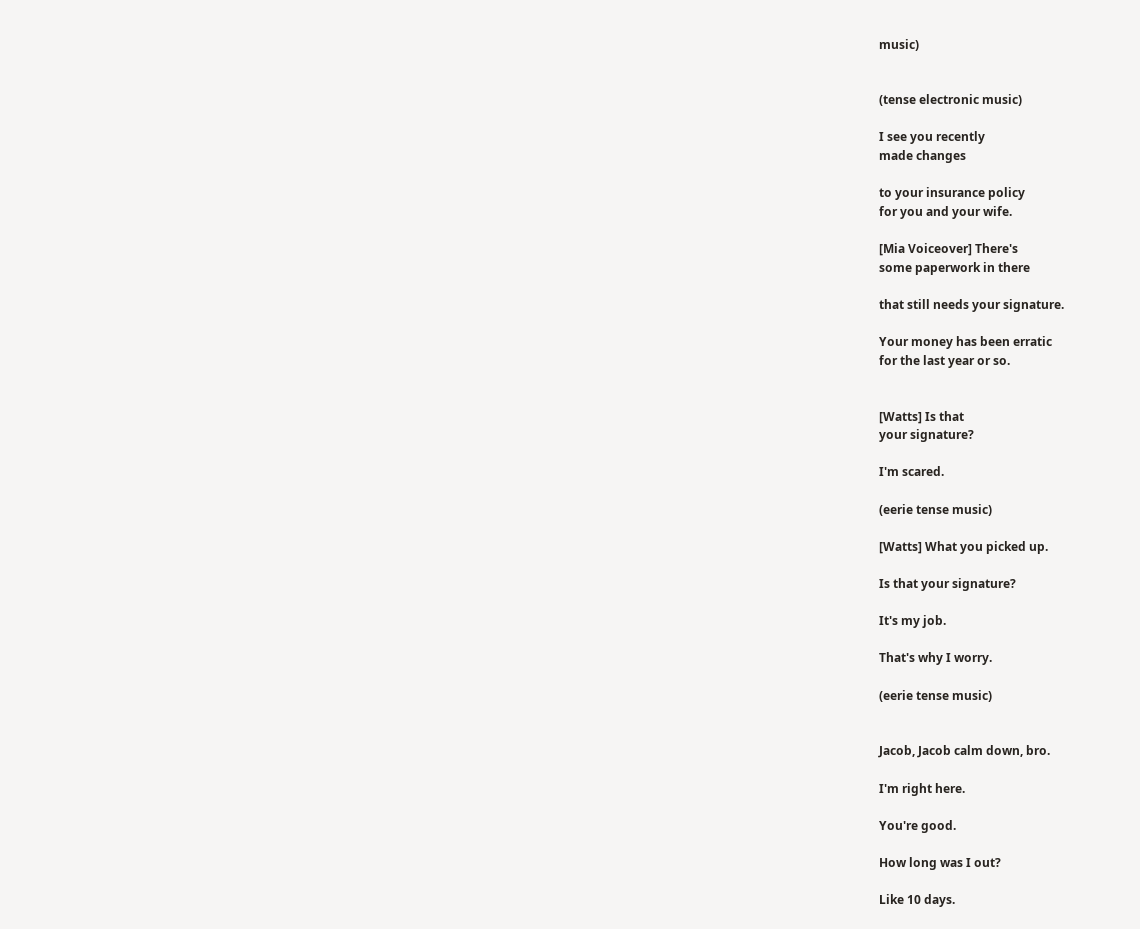music)


(tense electronic music)

I see you recently
made changes

to your insurance policy
for you and your wife.

[Mia Voiceover] There's
some paperwork in there

that still needs your signature.

Your money has been erratic
for the last year or so.


[Watts] Is that
your signature?

I'm scared.

(eerie tense music)

[Watts] What you picked up.

Is that your signature?

It's my job.

That's why I worry.

(eerie tense music)


Jacob, Jacob calm down, bro.

I'm right here.

You're good.

How long was I out?

Like 10 days.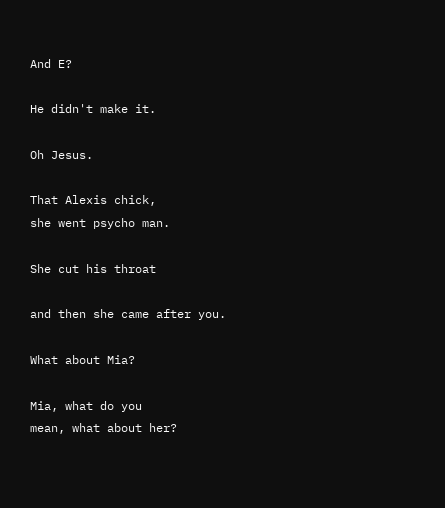And E?

He didn't make it.

Oh Jesus.

That Alexis chick,
she went psycho man.

She cut his throat

and then she came after you.

What about Mia?

Mia, what do you
mean, what about her?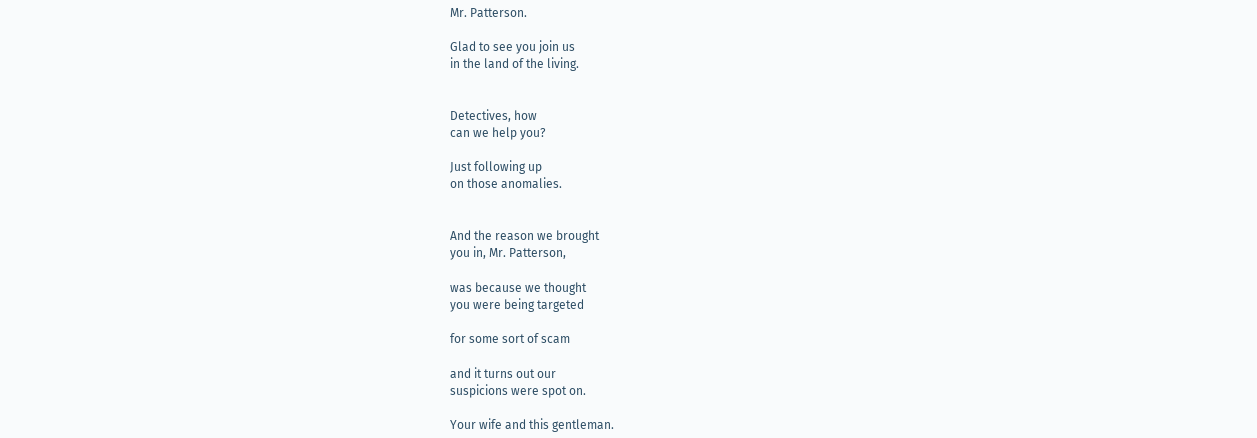Mr. Patterson.

Glad to see you join us
in the land of the living.


Detectives, how
can we help you?

Just following up
on those anomalies.


And the reason we brought
you in, Mr. Patterson,

was because we thought
you were being targeted

for some sort of scam

and it turns out our
suspicions were spot on.

Your wife and this gentleman.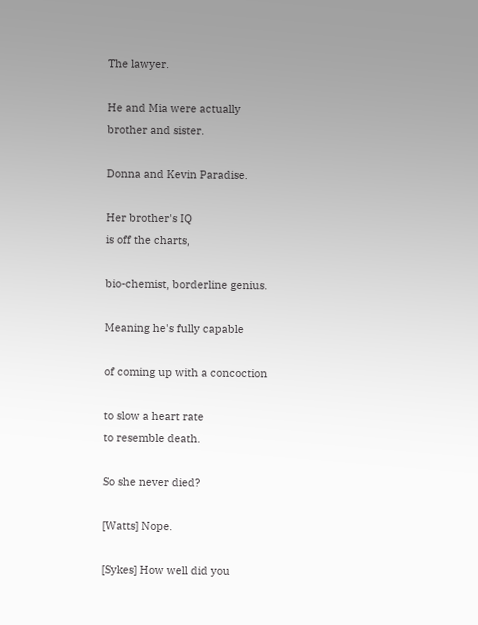The lawyer.

He and Mia were actually
brother and sister.

Donna and Kevin Paradise.

Her brother's IQ
is off the charts,

bio-chemist, borderline genius.

Meaning he's fully capable

of coming up with a concoction

to slow a heart rate
to resemble death.

So she never died?

[Watts] Nope.

[Sykes] How well did you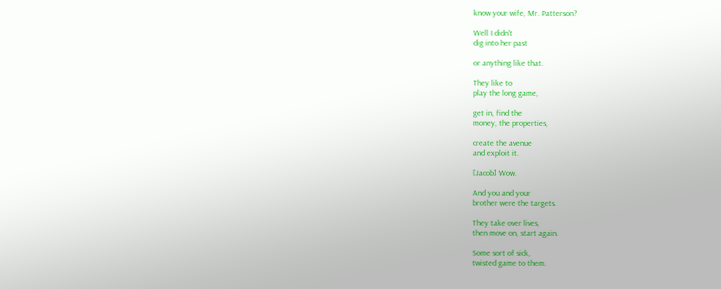know your wife, Mr. Patterson?

Well I didn't
dig into her past

or anything like that.

They like to
play the long game,

get in, find the
money, the properties,

create the avenue
and exploit it.

[Jacob] Wow.

And you and your
brother were the targets.

They take over lives,
then move on, start again.

Some sort of sick,
twisted game to them.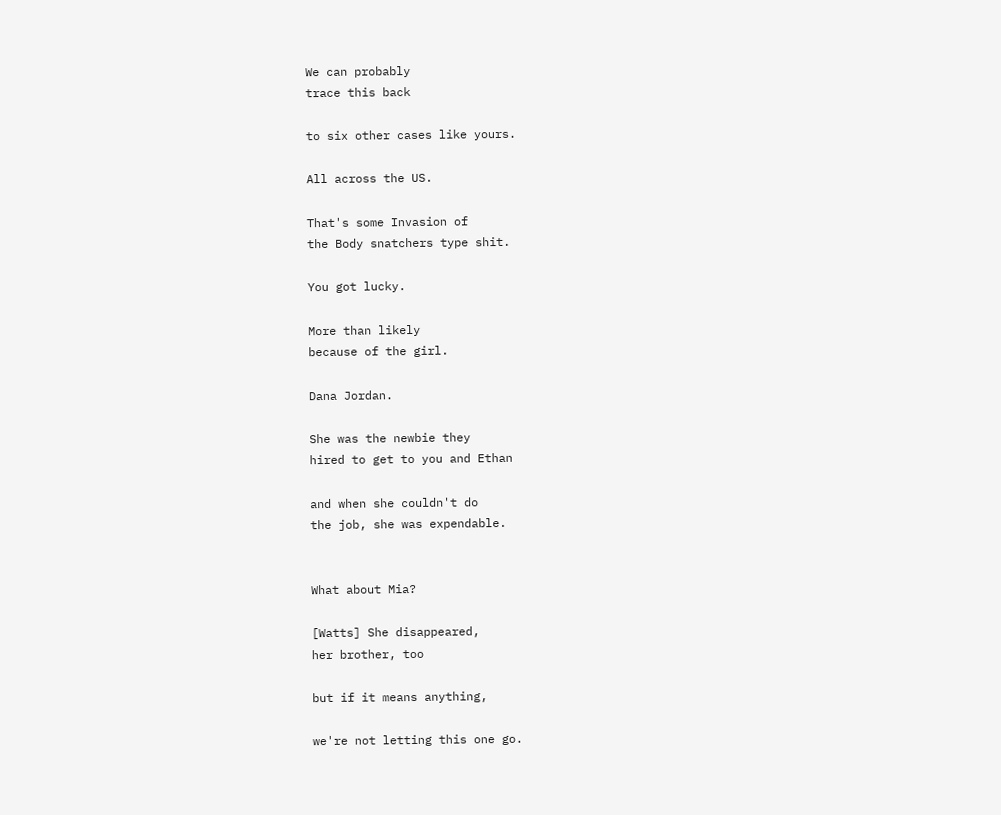We can probably
trace this back

to six other cases like yours.

All across the US.

That's some Invasion of
the Body snatchers type shit.

You got lucky.

More than likely
because of the girl.

Dana Jordan.

She was the newbie they
hired to get to you and Ethan

and when she couldn't do
the job, she was expendable.


What about Mia?

[Watts] She disappeared,
her brother, too

but if it means anything,

we're not letting this one go.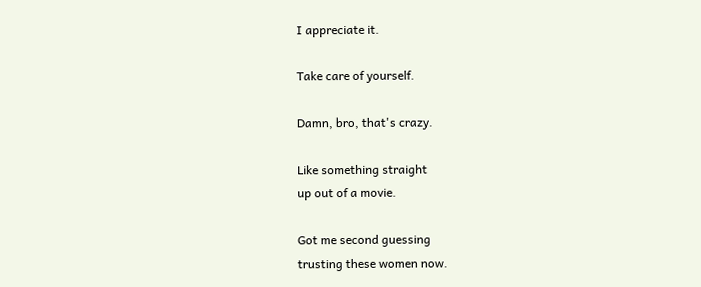I appreciate it.

Take care of yourself.

Damn, bro, that's crazy.

Like something straight
up out of a movie.

Got me second guessing
trusting these women now.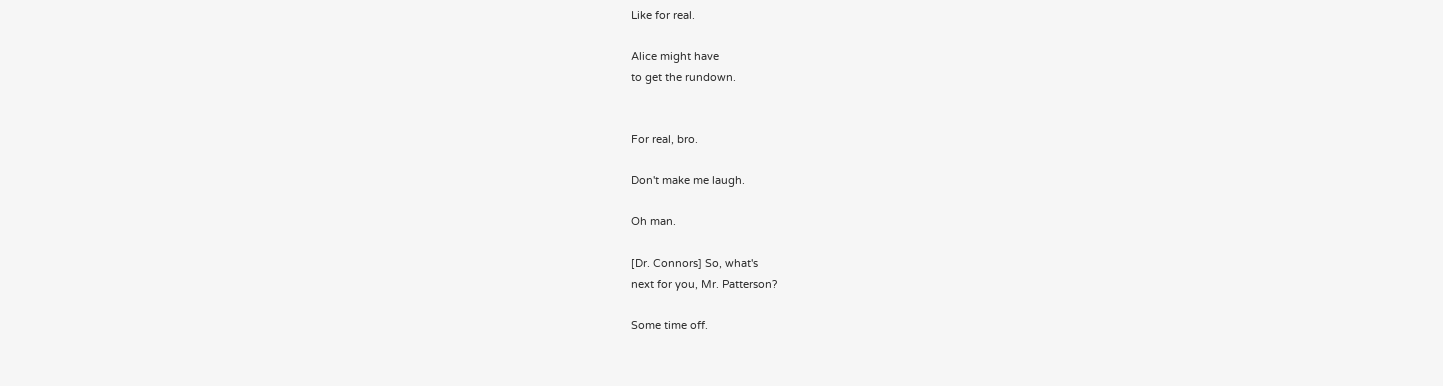Like for real.

Alice might have
to get the rundown.


For real, bro.

Don't make me laugh.

Oh man.

[Dr. Connors] So, what's
next for you, Mr. Patterson?

Some time off.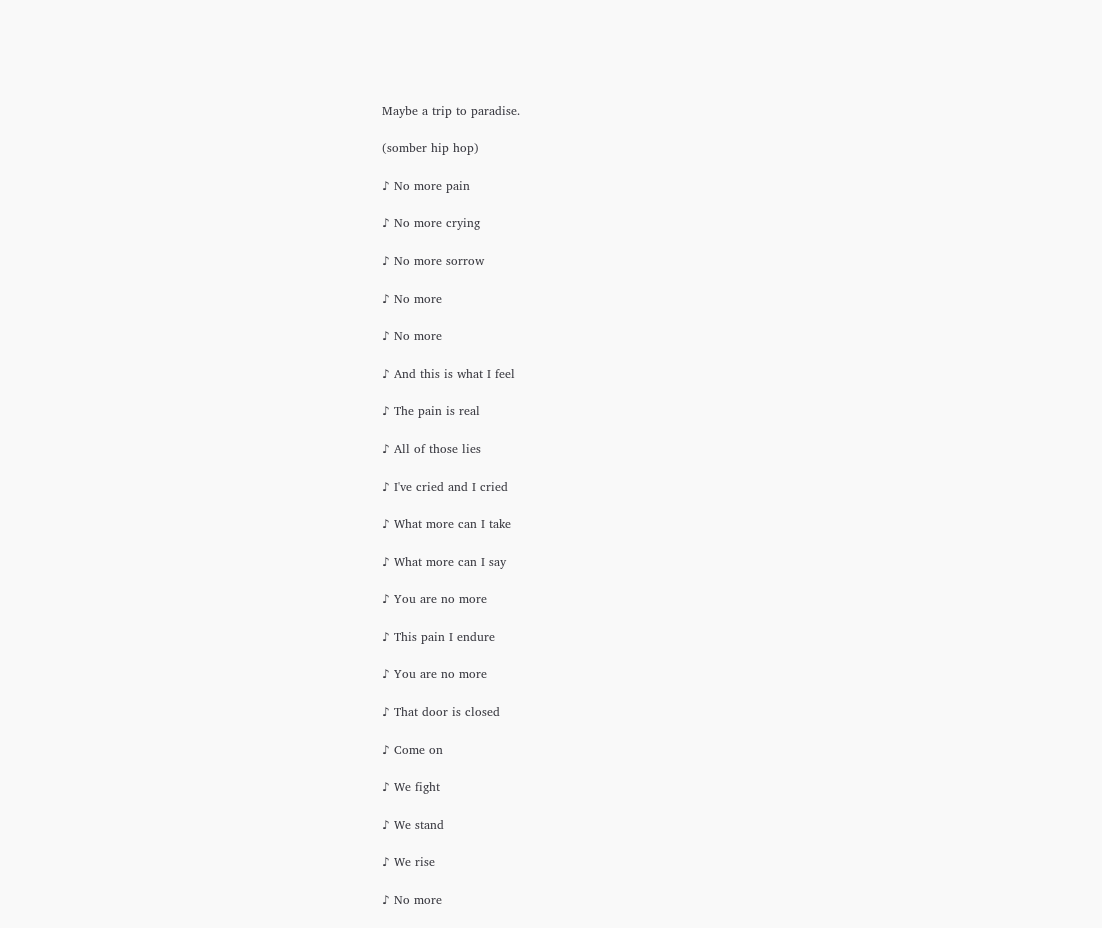Maybe a trip to paradise.

(somber hip hop)

♪ No more pain

♪ No more crying

♪ No more sorrow

♪ No more

♪ No more

♪ And this is what I feel

♪ The pain is real

♪ All of those lies

♪ I've cried and I cried

♪ What more can I take

♪ What more can I say

♪ You are no more

♪ This pain I endure

♪ You are no more

♪ That door is closed

♪ Come on

♪ We fight

♪ We stand

♪ We rise

♪ No more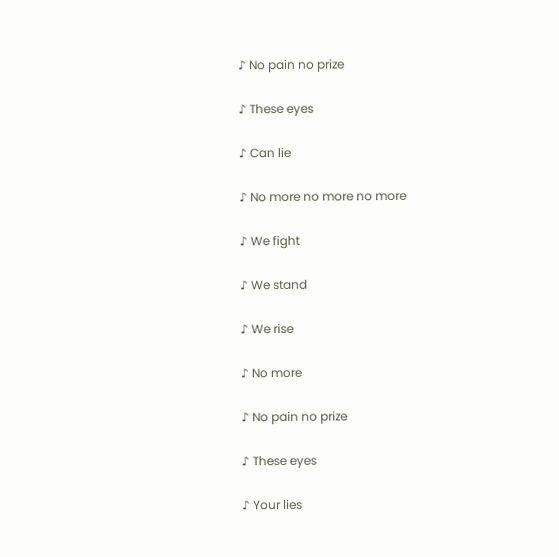♪ No pain no prize

♪ These eyes

♪ Can lie

♪ No more no more no more

♪ We fight

♪ We stand

♪ We rise

♪ No more

♪ No pain no prize

♪ These eyes

♪ Your lies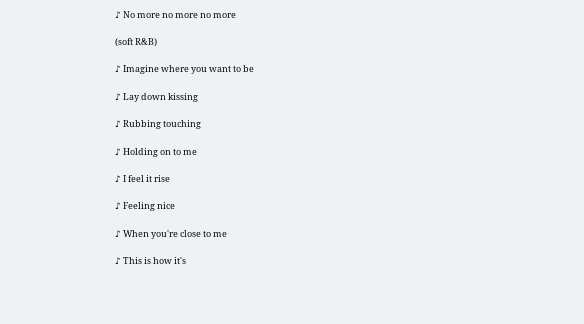♪ No more no more no more

(soft R&B)

♪ Imagine where you want to be

♪ Lay down kissing

♪ Rubbing touching

♪ Holding on to me

♪ I feel it rise

♪ Feeling nice

♪ When you're close to me

♪ This is how it's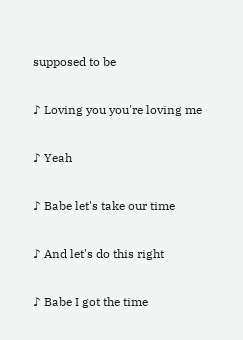supposed to be

♪ Loving you you're loving me

♪ Yeah

♪ Babe let's take our time

♪ And let's do this right

♪ Babe I got the time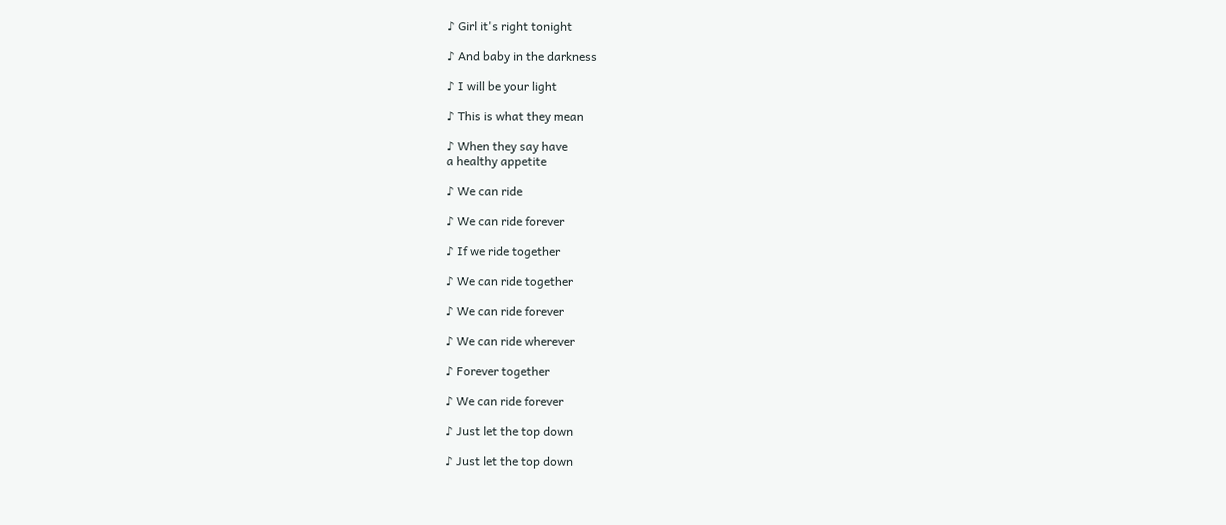♪ Girl it's right tonight

♪ And baby in the darkness

♪ I will be your light

♪ This is what they mean

♪ When they say have
a healthy appetite

♪ We can ride

♪ We can ride forever

♪ If we ride together

♪ We can ride together

♪ We can ride forever

♪ We can ride wherever

♪ Forever together

♪ We can ride forever

♪ Just let the top down

♪ Just let the top down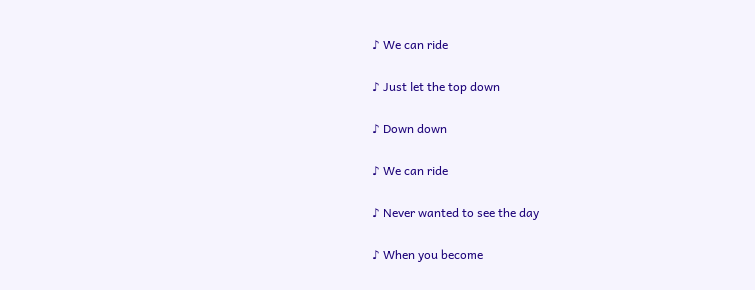♪ We can ride

♪ Just let the top down

♪ Down down

♪ We can ride

♪ Never wanted to see the day

♪ When you become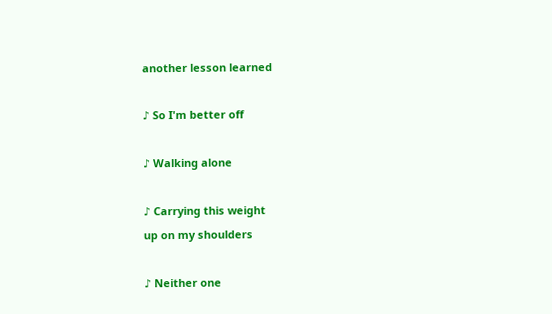another lesson learned

♪ So I'm better off

♪ Walking alone

♪ Carrying this weight
up on my shoulders

♪ Neither one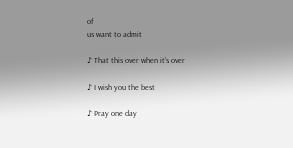of
us want to admit

♪ That this over when it's over

♪ I wish you the best

♪ Pray one day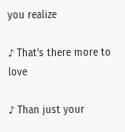you realize

♪ That's there more to love

♪ Than just your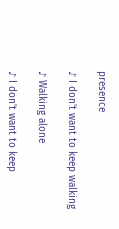presence

♪ I don't want to keep walking

♪ Walking alone

♪ I don't want to keep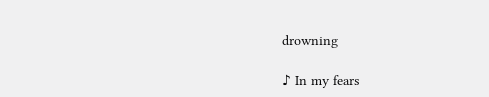drowning

♪ In my fears